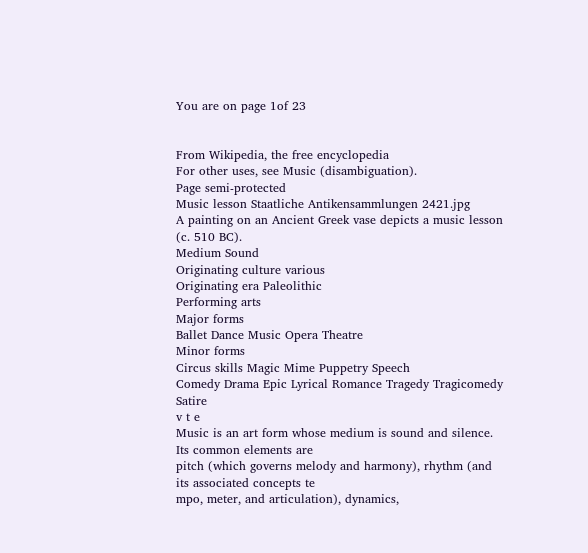You are on page 1of 23


From Wikipedia, the free encyclopedia
For other uses, see Music (disambiguation).
Page semi-protected
Music lesson Staatliche Antikensammlungen 2421.jpg
A painting on an Ancient Greek vase depicts a music lesson (c. 510 BC).
Medium Sound
Originating culture various
Originating era Paleolithic
Performing arts
Major forms
Ballet Dance Music Opera Theatre
Minor forms
Circus skills Magic Mime Puppetry Speech
Comedy Drama Epic Lyrical Romance Tragedy Tragicomedy Satire
v t e
Music is an art form whose medium is sound and silence. Its common elements are
pitch (which governs melody and harmony), rhythm (and its associated concepts te
mpo, meter, and articulation), dynamics,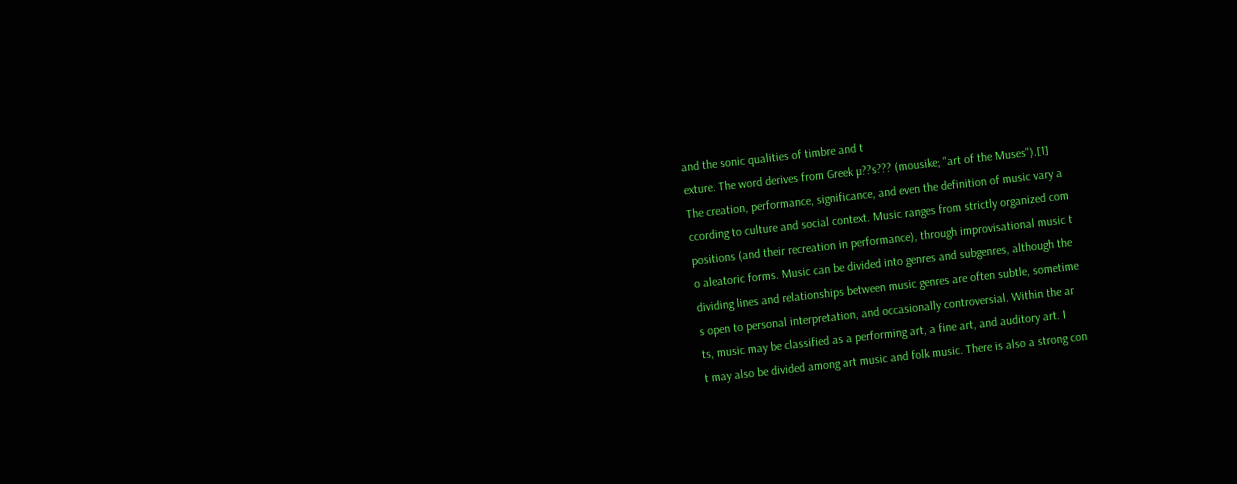and the sonic qualities of timbre and t
exture. The word derives from Greek µ??s??? (mousike; "art of the Muses").[1]
The creation, performance, significance, and even the definition of music vary a
ccording to culture and social context. Music ranges from strictly organized com
positions (and their recreation in performance), through improvisational music t
o aleatoric forms. Music can be divided into genres and subgenres, although the
dividing lines and relationships between music genres are often subtle, sometime
s open to personal interpretation, and occasionally controversial. Within the ar
ts, music may be classified as a performing art, a fine art, and auditory art. I
t may also be divided among art music and folk music. There is also a strong con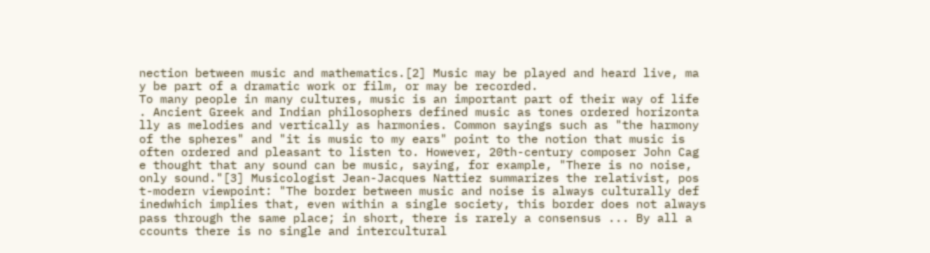nection between music and mathematics.[2] Music may be played and heard live, ma
y be part of a dramatic work or film, or may be recorded.
To many people in many cultures, music is an important part of their way of life
. Ancient Greek and Indian philosophers defined music as tones ordered horizonta
lly as melodies and vertically as harmonies. Common sayings such as "the harmony
of the spheres" and "it is music to my ears" point to the notion that music is
often ordered and pleasant to listen to. However, 20th-century composer John Cag
e thought that any sound can be music, saying, for example, "There is no noise,
only sound."[3] Musicologist Jean-Jacques Nattiez summarizes the relativist, pos
t-modern viewpoint: "The border between music and noise is always culturally def
inedwhich implies that, even within a single society, this border does not always
pass through the same place; in short, there is rarely a consensus ... By all a
ccounts there is no single and intercultural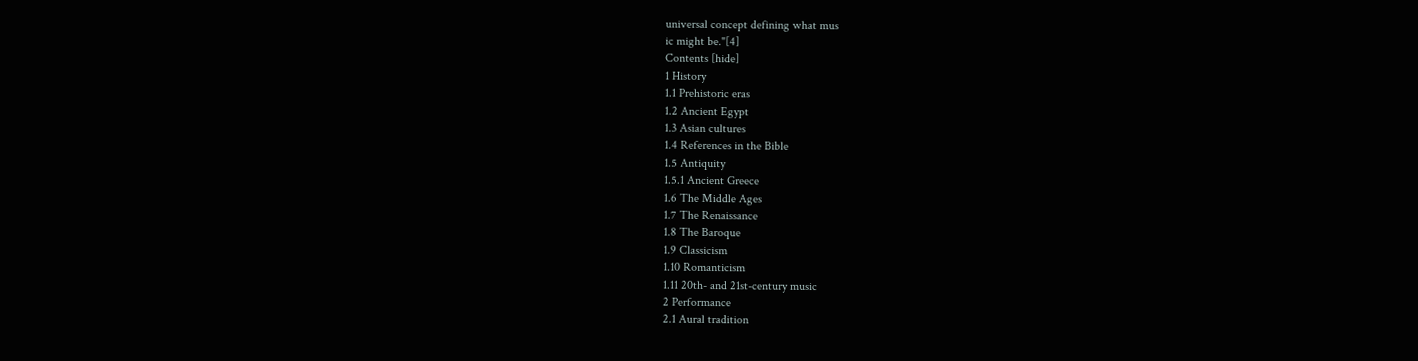universal concept defining what mus
ic might be."[4]
Contents [hide]
1 History
1.1 Prehistoric eras
1.2 Ancient Egypt
1.3 Asian cultures
1.4 References in the Bible
1.5 Antiquity
1.5.1 Ancient Greece
1.6 The Middle Ages
1.7 The Renaissance
1.8 The Baroque
1.9 Classicism
1.10 Romanticism
1.11 20th- and 21st-century music
2 Performance
2.1 Aural tradition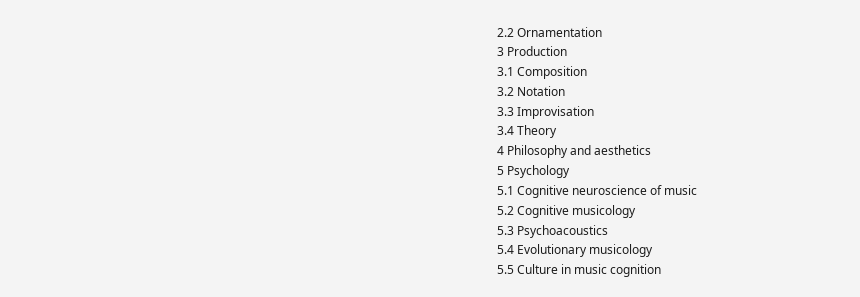2.2 Ornamentation
3 Production
3.1 Composition
3.2 Notation
3.3 Improvisation
3.4 Theory
4 Philosophy and aesthetics
5 Psychology
5.1 Cognitive neuroscience of music
5.2 Cognitive musicology
5.3 Psychoacoustics
5.4 Evolutionary musicology
5.5 Culture in music cognition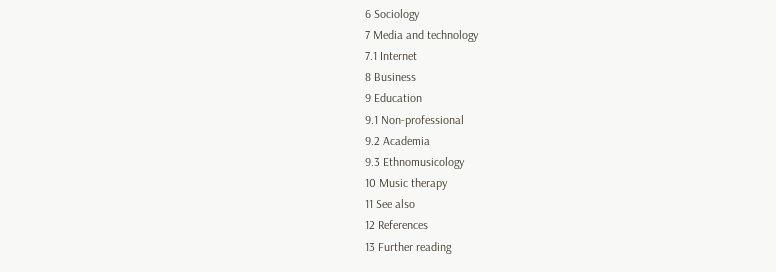6 Sociology
7 Media and technology
7.1 Internet
8 Business
9 Education
9.1 Non-professional
9.2 Academia
9.3 Ethnomusicology
10 Music therapy
11 See also
12 References
13 Further reading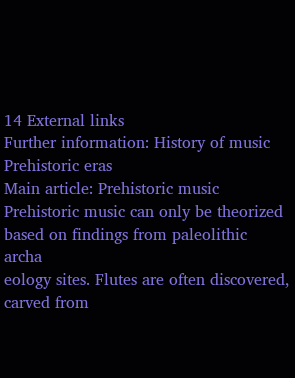14 External links
Further information: History of music
Prehistoric eras
Main article: Prehistoric music
Prehistoric music can only be theorized based on findings from paleolithic archa
eology sites. Flutes are often discovered, carved from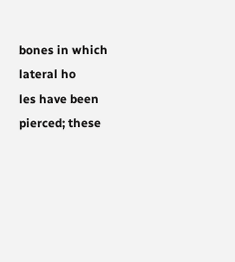bones in which lateral ho
les have been pierced; these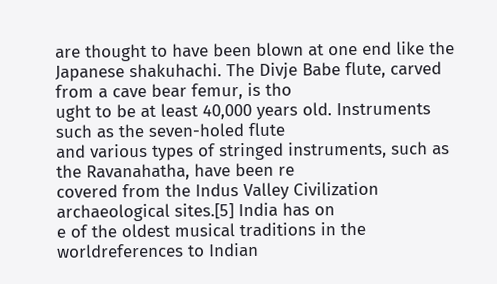are thought to have been blown at one end like the
Japanese shakuhachi. The Divje Babe flute, carved from a cave bear femur, is tho
ught to be at least 40,000 years old. Instruments such as the seven-holed flute
and various types of stringed instruments, such as the Ravanahatha, have been re
covered from the Indus Valley Civilization archaeological sites.[5] India has on
e of the oldest musical traditions in the worldreferences to Indian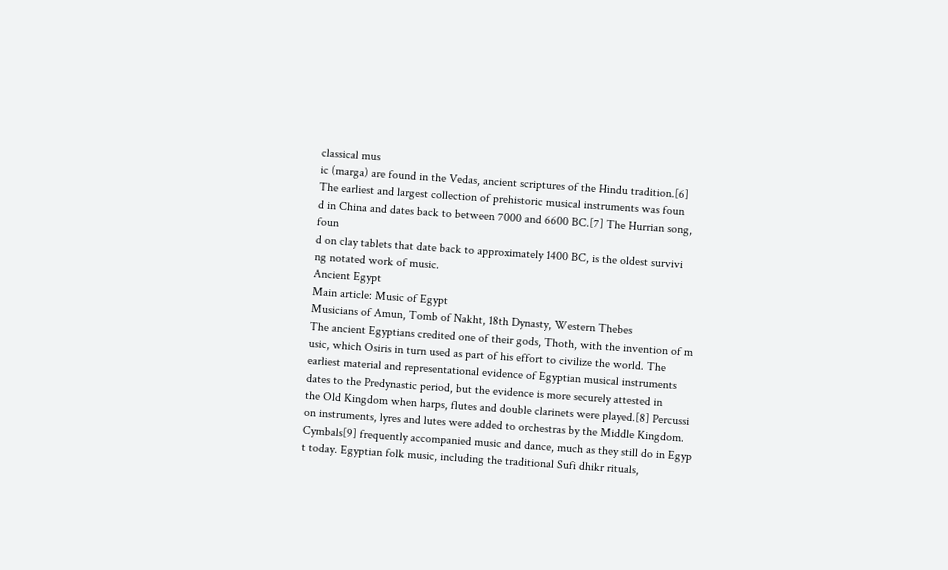classical mus
ic (marga) are found in the Vedas, ancient scriptures of the Hindu tradition.[6]
The earliest and largest collection of prehistoric musical instruments was foun
d in China and dates back to between 7000 and 6600 BC.[7] The Hurrian song, foun
d on clay tablets that date back to approximately 1400 BC, is the oldest survivi
ng notated work of music.
Ancient Egypt
Main article: Music of Egypt
Musicians of Amun, Tomb of Nakht, 18th Dynasty, Western Thebes
The ancient Egyptians credited one of their gods, Thoth, with the invention of m
usic, which Osiris in turn used as part of his effort to civilize the world. The
earliest material and representational evidence of Egyptian musical instruments
dates to the Predynastic period, but the evidence is more securely attested in
the Old Kingdom when harps, flutes and double clarinets were played.[8] Percussi
on instruments, lyres and lutes were added to orchestras by the Middle Kingdom.
Cymbals[9] frequently accompanied music and dance, much as they still do in Egyp
t today. Egyptian folk music, including the traditional Sufi dhikr rituals,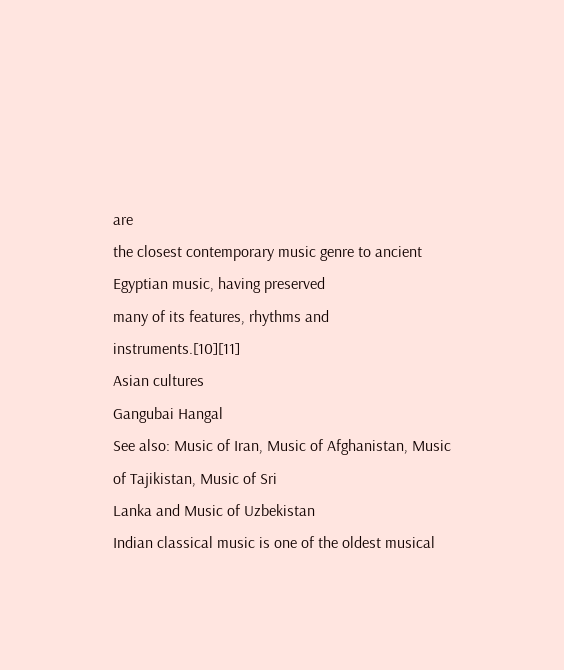are
the closest contemporary music genre to ancient Egyptian music, having preserved
many of its features, rhythms and instruments.[10][11]
Asian cultures
Gangubai Hangal
See also: Music of Iran, Music of Afghanistan, Music of Tajikistan, Music of Sri
Lanka and Music of Uzbekistan
Indian classical music is one of the oldest musical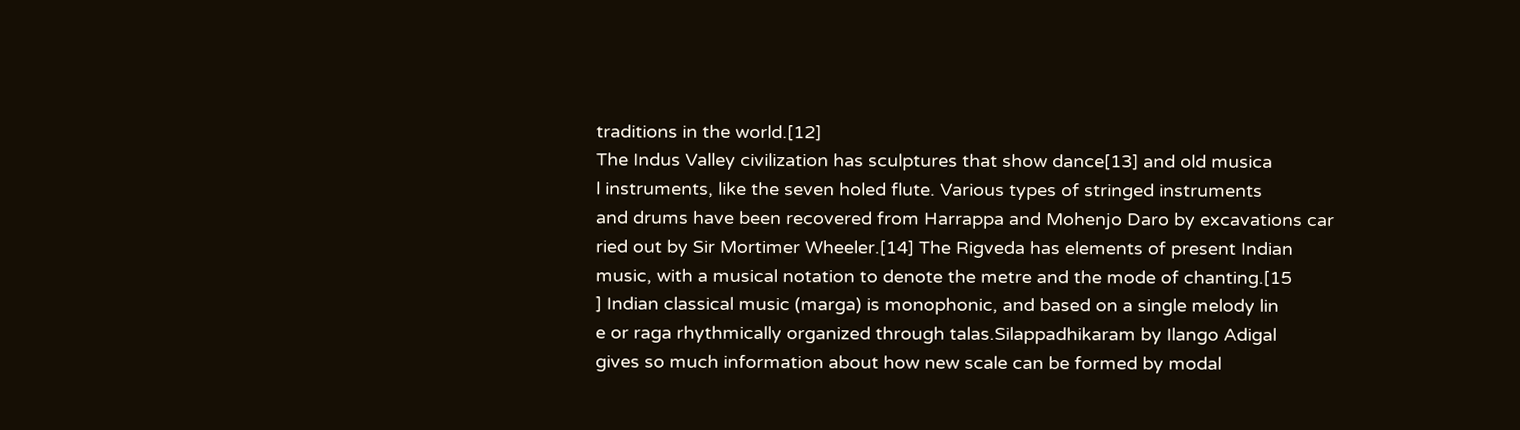traditions in the world.[12]
The Indus Valley civilization has sculptures that show dance[13] and old musica
l instruments, like the seven holed flute. Various types of stringed instruments
and drums have been recovered from Harrappa and Mohenjo Daro by excavations car
ried out by Sir Mortimer Wheeler.[14] The Rigveda has elements of present Indian
music, with a musical notation to denote the metre and the mode of chanting.[15
] Indian classical music (marga) is monophonic, and based on a single melody lin
e or raga rhythmically organized through talas.Silappadhikaram by Ilango Adigal
gives so much information about how new scale can be formed by modal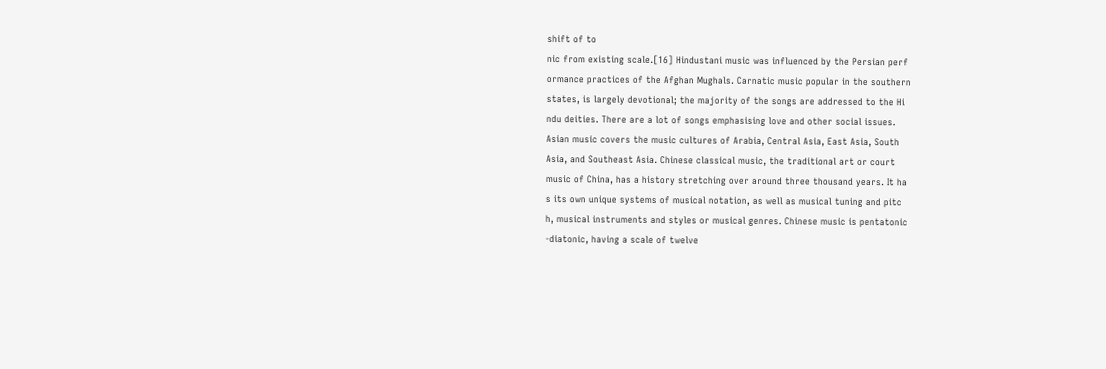shift of to
nic from existing scale.[16] Hindustani music was influenced by the Persian perf
ormance practices of the Afghan Mughals. Carnatic music popular in the southern
states, is largely devotional; the majority of the songs are addressed to the Hi
ndu deities. There are a lot of songs emphasising love and other social issues.
Asian music covers the music cultures of Arabia, Central Asia, East Asia, South
Asia, and Southeast Asia. Chinese classical music, the traditional art or court
music of China, has a history stretching over around three thousand years. It ha
s its own unique systems of musical notation, as well as musical tuning and pitc
h, musical instruments and styles or musical genres. Chinese music is pentatonic
-diatonic, having a scale of twelve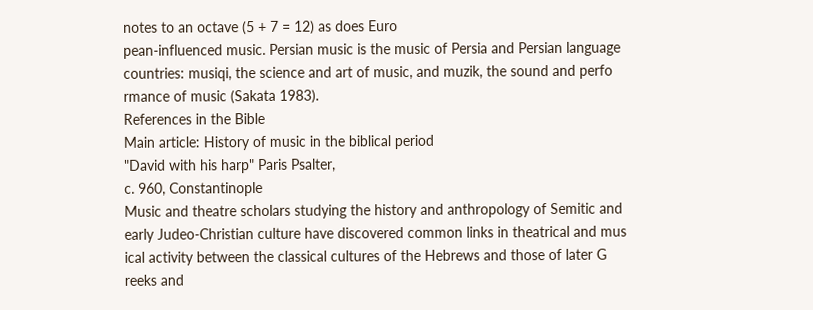notes to an octave (5 + 7 = 12) as does Euro
pean-influenced music. Persian music is the music of Persia and Persian language
countries: musiqi, the science and art of music, and muzik, the sound and perfo
rmance of music (Sakata 1983).
References in the Bible
Main article: History of music in the biblical period
"David with his harp" Paris Psalter,
c. 960, Constantinople
Music and theatre scholars studying the history and anthropology of Semitic and
early Judeo-Christian culture have discovered common links in theatrical and mus
ical activity between the classical cultures of the Hebrews and those of later G
reeks and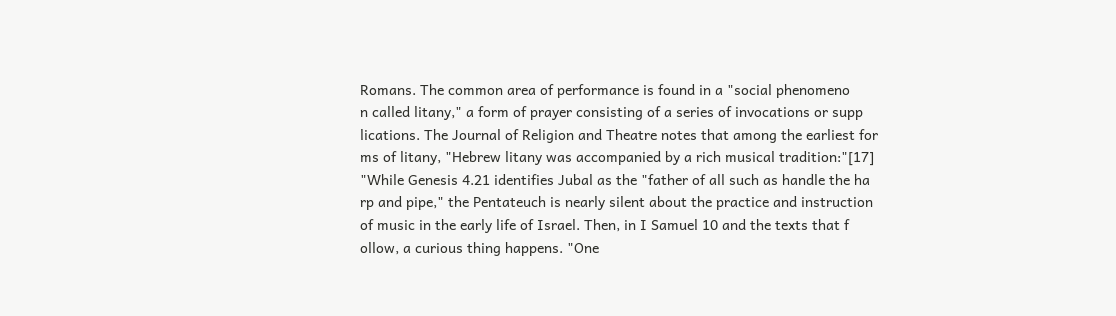Romans. The common area of performance is found in a "social phenomeno
n called litany," a form of prayer consisting of a series of invocations or supp
lications. The Journal of Religion and Theatre notes that among the earliest for
ms of litany, "Hebrew litany was accompanied by a rich musical tradition:"[17]
"While Genesis 4.21 identifies Jubal as the "father of all such as handle the ha
rp and pipe," the Pentateuch is nearly silent about the practice and instruction
of music in the early life of Israel. Then, in I Samuel 10 and the texts that f
ollow, a curious thing happens. "One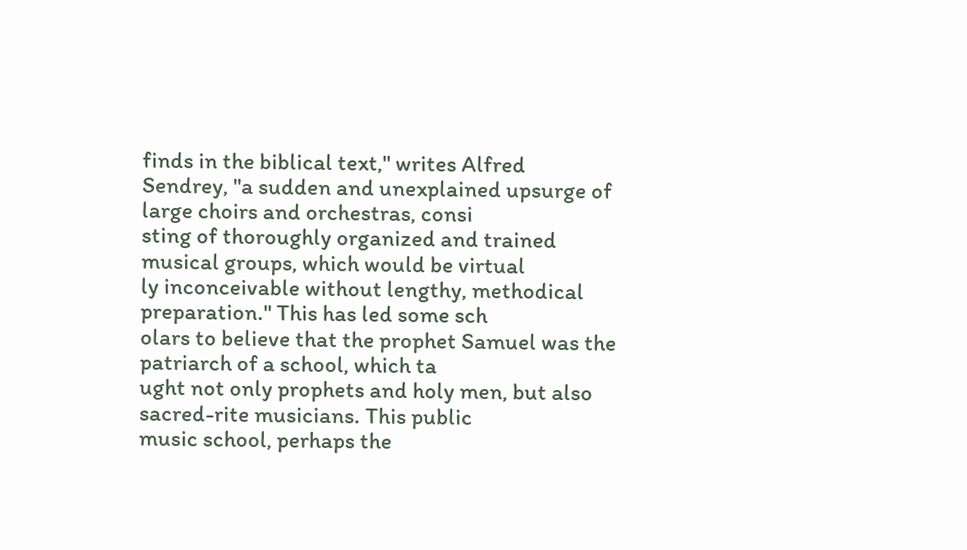finds in the biblical text," writes Alfred
Sendrey, "a sudden and unexplained upsurge of large choirs and orchestras, consi
sting of thoroughly organized and trained musical groups, which would be virtual
ly inconceivable without lengthy, methodical preparation." This has led some sch
olars to believe that the prophet Samuel was the patriarch of a school, which ta
ught not only prophets and holy men, but also sacred-rite musicians. This public
music school, perhaps the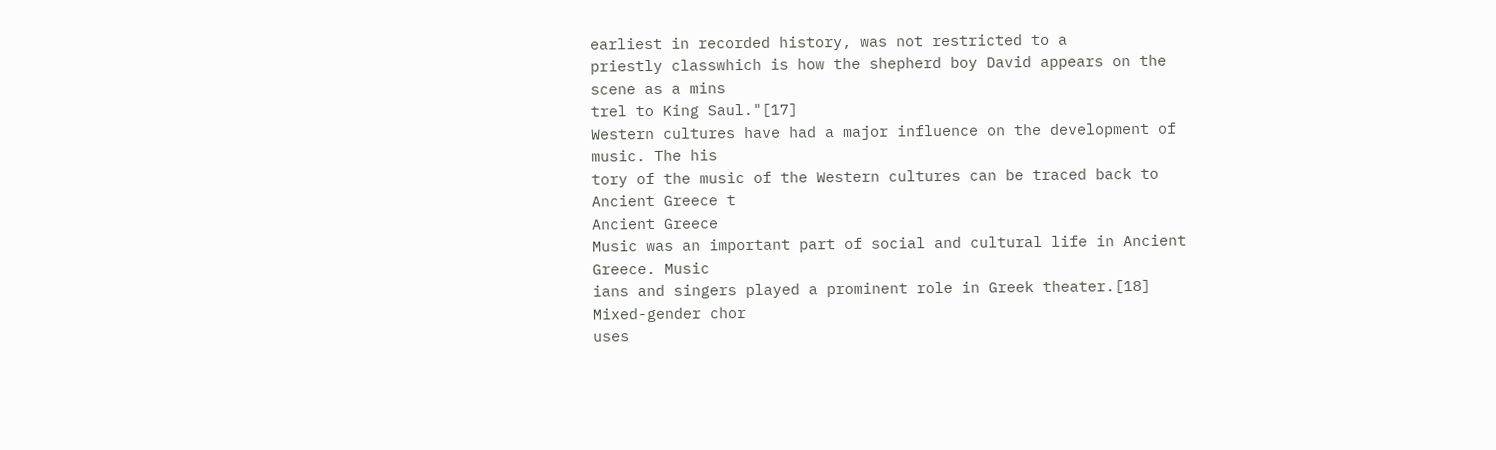earliest in recorded history, was not restricted to a
priestly classwhich is how the shepherd boy David appears on the scene as a mins
trel to King Saul."[17]
Western cultures have had a major influence on the development of music. The his
tory of the music of the Western cultures can be traced back to Ancient Greece t
Ancient Greece
Music was an important part of social and cultural life in Ancient Greece. Music
ians and singers played a prominent role in Greek theater.[18] Mixed-gender chor
uses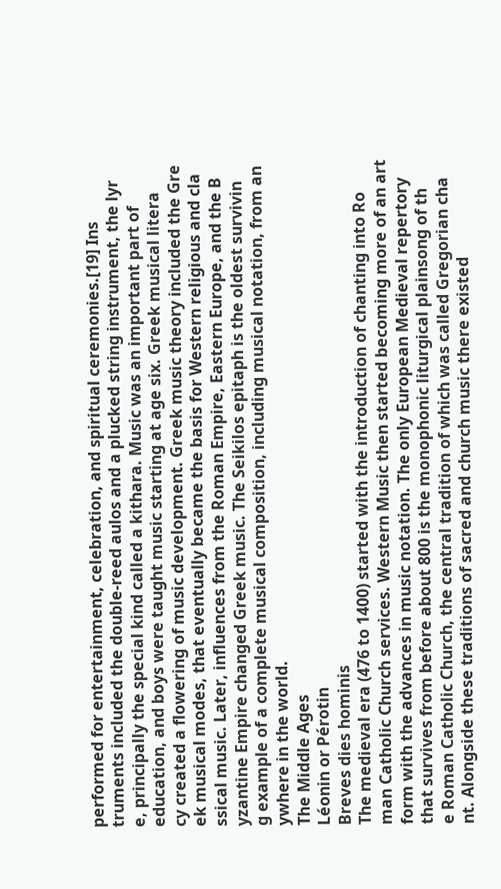performed for entertainment, celebration, and spiritual ceremonies.[19] Ins
truments included the double-reed aulos and a plucked string instrument, the lyr
e, principally the special kind called a kithara. Music was an important part of
education, and boys were taught music starting at age six. Greek musical litera
cy created a flowering of music development. Greek music theory included the Gre
ek musical modes, that eventually became the basis for Western religious and cla
ssical music. Later, influences from the Roman Empire, Eastern Europe, and the B
yzantine Empire changed Greek music. The Seikilos epitaph is the oldest survivin
g example of a complete musical composition, including musical notation, from an
ywhere in the world.
The Middle Ages
Léonin or Pérotin
Breves dies hominis
The medieval era (476 to 1400) started with the introduction of chanting into Ro
man Catholic Church services. Western Music then started becoming more of an art
form with the advances in music notation. The only European Medieval repertory
that survives from before about 800 is the monophonic liturgical plainsong of th
e Roman Catholic Church, the central tradition of which was called Gregorian cha
nt. Alongside these traditions of sacred and church music there existed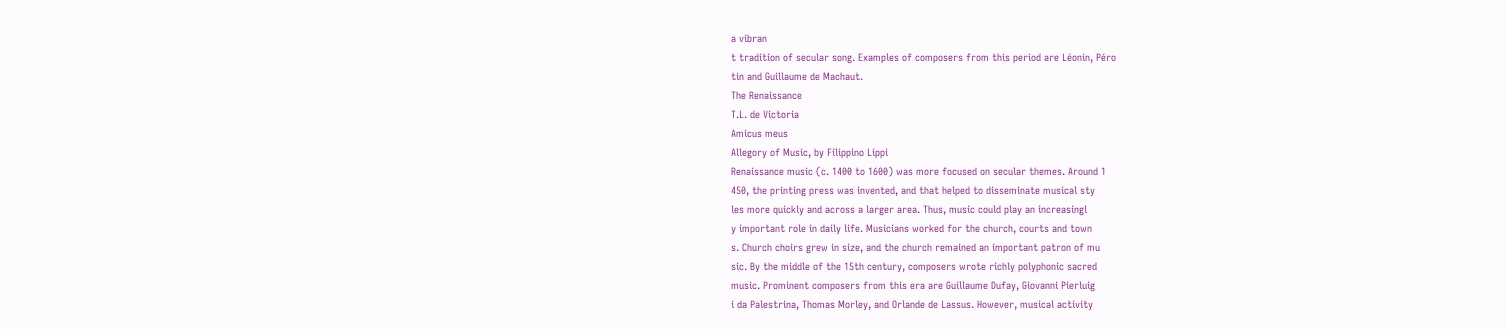a vibran
t tradition of secular song. Examples of composers from this period are Léonin, Péro
tin and Guillaume de Machaut.
The Renaissance
T.L. de Victoria
Amicus meus
Allegory of Music, by Filippino Lippi
Renaissance music (c. 1400 to 1600) was more focused on secular themes. Around 1
450, the printing press was invented, and that helped to disseminate musical sty
les more quickly and across a larger area. Thus, music could play an increasingl
y important role in daily life. Musicians worked for the church, courts and town
s. Church choirs grew in size, and the church remained an important patron of mu
sic. By the middle of the 15th century, composers wrote richly polyphonic sacred
music. Prominent composers from this era are Guillaume Dufay, Giovanni Pierluig
i da Palestrina, Thomas Morley, and Orlande de Lassus. However, musical activity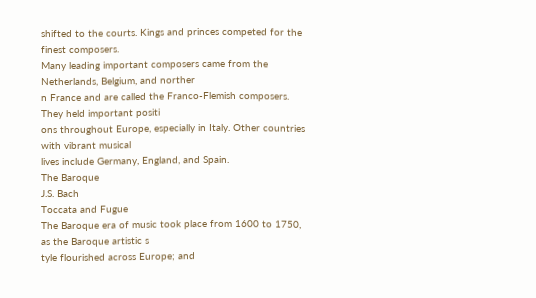shifted to the courts. Kings and princes competed for the finest composers.
Many leading important composers came from the Netherlands, Belgium, and norther
n France and are called the Franco-Flemish composers. They held important positi
ons throughout Europe, especially in Italy. Other countries with vibrant musical
lives include Germany, England, and Spain.
The Baroque
J.S. Bach
Toccata and Fugue
The Baroque era of music took place from 1600 to 1750, as the Baroque artistic s
tyle flourished across Europe; and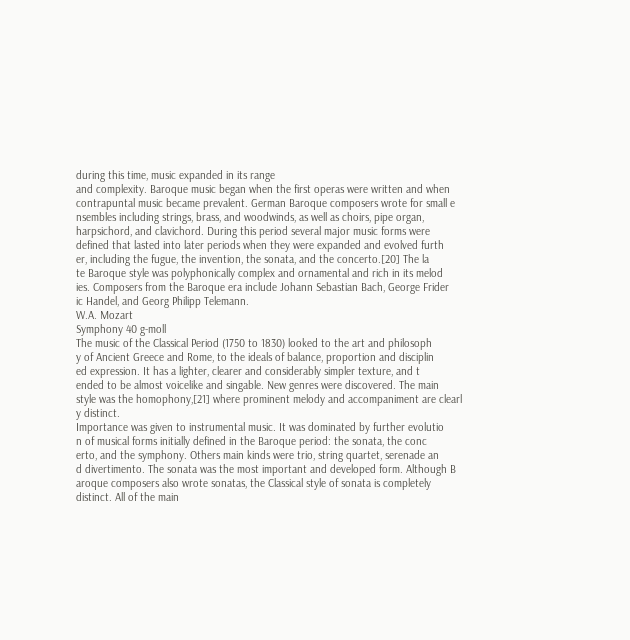during this time, music expanded in its range
and complexity. Baroque music began when the first operas were written and when
contrapuntal music became prevalent. German Baroque composers wrote for small e
nsembles including strings, brass, and woodwinds, as well as choirs, pipe organ,
harpsichord, and clavichord. During this period several major music forms were
defined that lasted into later periods when they were expanded and evolved furth
er, including the fugue, the invention, the sonata, and the concerto.[20] The la
te Baroque style was polyphonically complex and ornamental and rich in its melod
ies. Composers from the Baroque era include Johann Sebastian Bach, George Frider
ic Handel, and Georg Philipp Telemann.
W.A. Mozart
Symphony 40 g-moll
The music of the Classical Period (1750 to 1830) looked to the art and philosoph
y of Ancient Greece and Rome, to the ideals of balance, proportion and disciplin
ed expression. It has a lighter, clearer and considerably simpler texture, and t
ended to be almost voicelike and singable. New genres were discovered. The main
style was the homophony,[21] where prominent melody and accompaniment are clearl
y distinct.
Importance was given to instrumental music. It was dominated by further evolutio
n of musical forms initially defined in the Baroque period: the sonata, the conc
erto, and the symphony. Others main kinds were trio, string quartet, serenade an
d divertimento. The sonata was the most important and developed form. Although B
aroque composers also wrote sonatas, the Classical style of sonata is completely
distinct. All of the main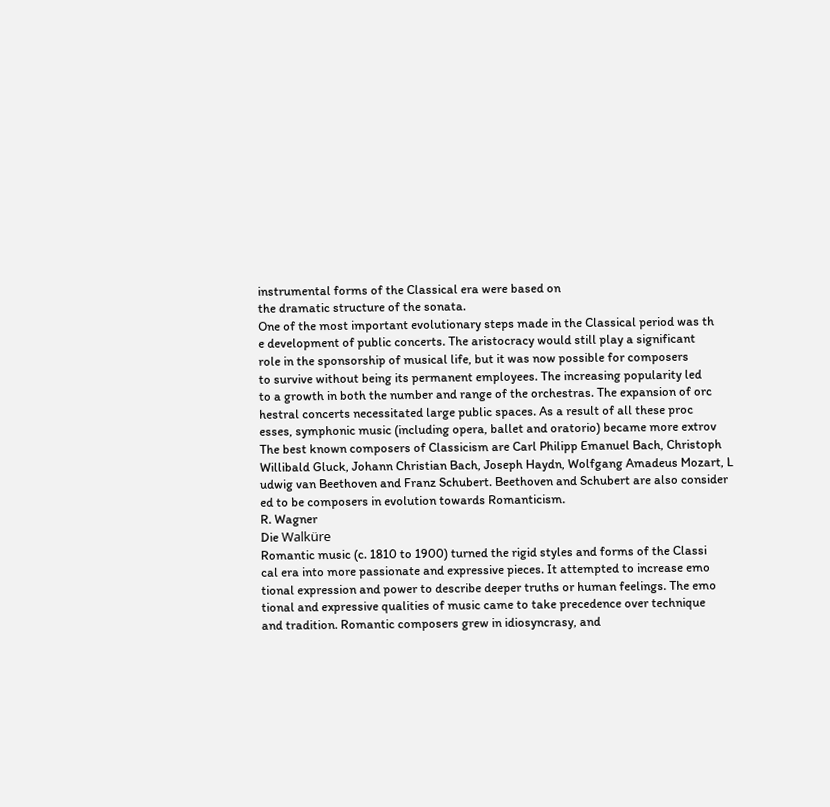instrumental forms of the Classical era were based on
the dramatic structure of the sonata.
One of the most important evolutionary steps made in the Classical period was th
e development of public concerts. The aristocracy would still play a significant
role in the sponsorship of musical life, but it was now possible for composers
to survive without being its permanent employees. The increasing popularity led
to a growth in both the number and range of the orchestras. The expansion of orc
hestral concerts necessitated large public spaces. As a result of all these proc
esses, symphonic music (including opera, ballet and oratorio) became more extrov
The best known composers of Classicism are Carl Philipp Emanuel Bach, Christoph
Willibald Gluck, Johann Christian Bach, Joseph Haydn, Wolfgang Amadeus Mozart, L
udwig van Beethoven and Franz Schubert. Beethoven and Schubert are also consider
ed to be composers in evolution towards Romanticism.
R. Wagner
Die Walküre
Romantic music (c. 1810 to 1900) turned the rigid styles and forms of the Classi
cal era into more passionate and expressive pieces. It attempted to increase emo
tional expression and power to describe deeper truths or human feelings. The emo
tional and expressive qualities of music came to take precedence over technique
and tradition. Romantic composers grew in idiosyncrasy, and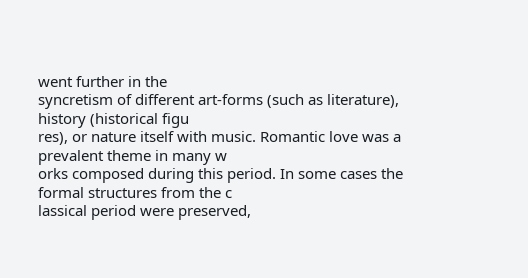went further in the
syncretism of different art-forms (such as literature), history (historical figu
res), or nature itself with music. Romantic love was a prevalent theme in many w
orks composed during this period. In some cases the formal structures from the c
lassical period were preserved,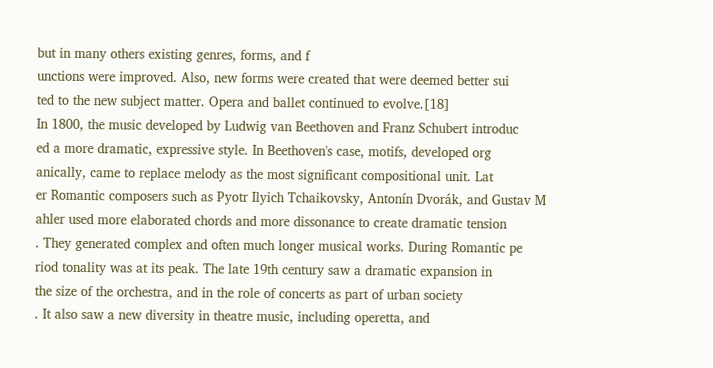but in many others existing genres, forms, and f
unctions were improved. Also, new forms were created that were deemed better sui
ted to the new subject matter. Opera and ballet continued to evolve.[18]
In 1800, the music developed by Ludwig van Beethoven and Franz Schubert introduc
ed a more dramatic, expressive style. In Beethoven's case, motifs, developed org
anically, came to replace melody as the most significant compositional unit. Lat
er Romantic composers such as Pyotr Ilyich Tchaikovsky, Antonín Dvorák, and Gustav M
ahler used more elaborated chords and more dissonance to create dramatic tension
. They generated complex and often much longer musical works. During Romantic pe
riod tonality was at its peak. The late 19th century saw a dramatic expansion in
the size of the orchestra, and in the role of concerts as part of urban society
. It also saw a new diversity in theatre music, including operetta, and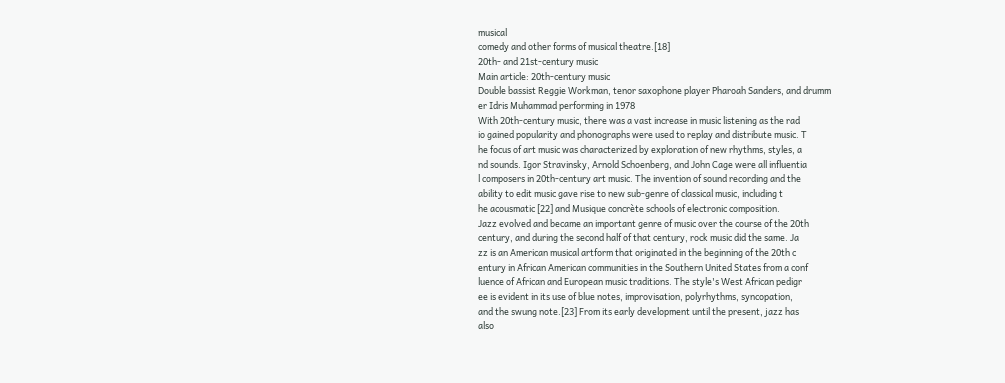musical
comedy and other forms of musical theatre.[18]
20th- and 21st-century music
Main article: 20th-century music
Double bassist Reggie Workman, tenor saxophone player Pharoah Sanders, and drumm
er Idris Muhammad performing in 1978
With 20th-century music, there was a vast increase in music listening as the rad
io gained popularity and phonographs were used to replay and distribute music. T
he focus of art music was characterized by exploration of new rhythms, styles, a
nd sounds. Igor Stravinsky, Arnold Schoenberg, and John Cage were all influentia
l composers in 20th-century art music. The invention of sound recording and the
ability to edit music gave rise to new sub-genre of classical music, including t
he acousmatic [22] and Musique concrète schools of electronic composition.
Jazz evolved and became an important genre of music over the course of the 20th
century, and during the second half of that century, rock music did the same. Ja
zz is an American musical artform that originated in the beginning of the 20th c
entury in African American communities in the Southern United States from a conf
luence of African and European music traditions. The style's West African pedigr
ee is evident in its use of blue notes, improvisation, polyrhythms, syncopation,
and the swung note.[23] From its early development until the present, jazz has
also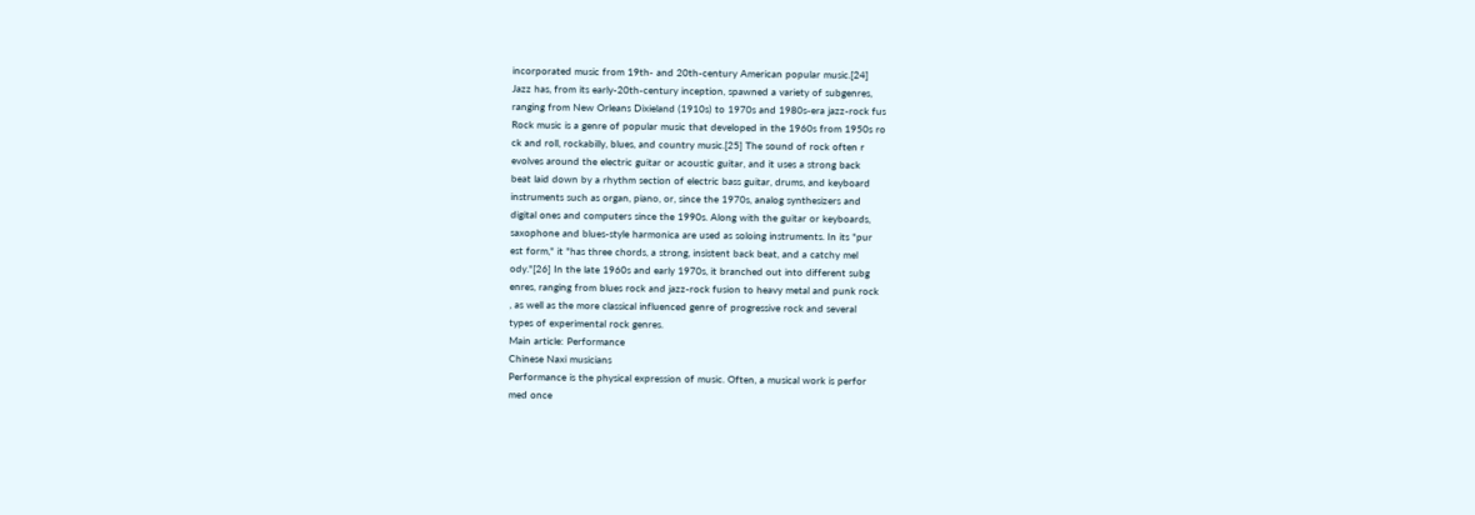incorporated music from 19th- and 20th-century American popular music.[24]
Jazz has, from its early-20th-century inception, spawned a variety of subgenres,
ranging from New Orleans Dixieland (1910s) to 1970s and 1980s-era jazz-rock fus
Rock music is a genre of popular music that developed in the 1960s from 1950s ro
ck and roll, rockabilly, blues, and country music.[25] The sound of rock often r
evolves around the electric guitar or acoustic guitar, and it uses a strong back
beat laid down by a rhythm section of electric bass guitar, drums, and keyboard
instruments such as organ, piano, or, since the 1970s, analog synthesizers and
digital ones and computers since the 1990s. Along with the guitar or keyboards,
saxophone and blues-style harmonica are used as soloing instruments. In its "pur
est form," it "has three chords, a strong, insistent back beat, and a catchy mel
ody."[26] In the late 1960s and early 1970s, it branched out into different subg
enres, ranging from blues rock and jazz-rock fusion to heavy metal and punk rock
, as well as the more classical influenced genre of progressive rock and several
types of experimental rock genres.
Main article: Performance
Chinese Naxi musicians
Performance is the physical expression of music. Often, a musical work is perfor
med once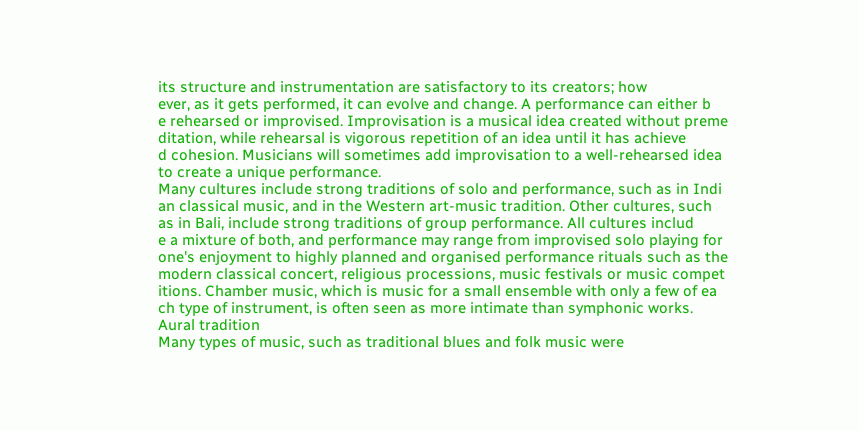its structure and instrumentation are satisfactory to its creators; how
ever, as it gets performed, it can evolve and change. A performance can either b
e rehearsed or improvised. Improvisation is a musical idea created without preme
ditation, while rehearsal is vigorous repetition of an idea until it has achieve
d cohesion. Musicians will sometimes add improvisation to a well-rehearsed idea
to create a unique performance.
Many cultures include strong traditions of solo and performance, such as in Indi
an classical music, and in the Western art-music tradition. Other cultures, such
as in Bali, include strong traditions of group performance. All cultures includ
e a mixture of both, and performance may range from improvised solo playing for
one's enjoyment to highly planned and organised performance rituals such as the
modern classical concert, religious processions, music festivals or music compet
itions. Chamber music, which is music for a small ensemble with only a few of ea
ch type of instrument, is often seen as more intimate than symphonic works.
Aural tradition
Many types of music, such as traditional blues and folk music were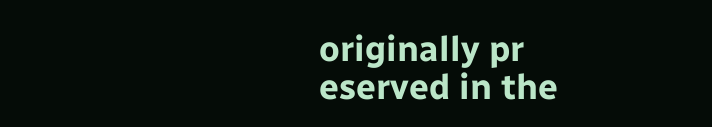originally pr
eserved in the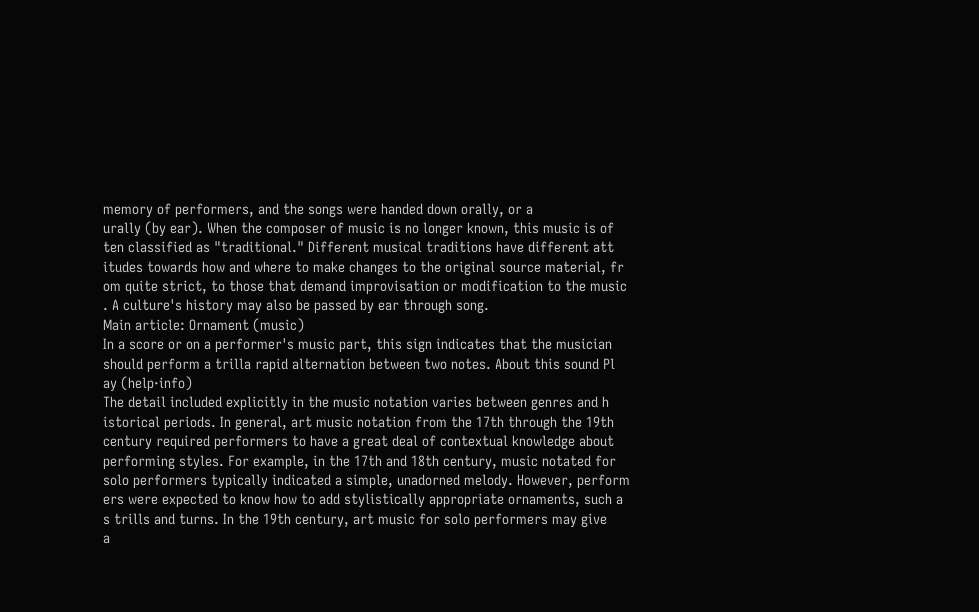memory of performers, and the songs were handed down orally, or a
urally (by ear). When the composer of music is no longer known, this music is of
ten classified as "traditional." Different musical traditions have different att
itudes towards how and where to make changes to the original source material, fr
om quite strict, to those that demand improvisation or modification to the music
. A culture's history may also be passed by ear through song.
Main article: Ornament (music)
In a score or on a performer's music part, this sign indicates that the musician
should perform a trilla rapid alternation between two notes. About this sound Pl
ay (help·info)
The detail included explicitly in the music notation varies between genres and h
istorical periods. In general, art music notation from the 17th through the 19th
century required performers to have a great deal of contextual knowledge about
performing styles. For example, in the 17th and 18th century, music notated for
solo performers typically indicated a simple, unadorned melody. However, perform
ers were expected to know how to add stylistically appropriate ornaments, such a
s trills and turns. In the 19th century, art music for solo performers may give
a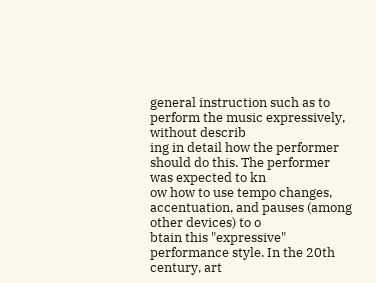general instruction such as to perform the music expressively, without describ
ing in detail how the performer should do this. The performer was expected to kn
ow how to use tempo changes, accentuation, and pauses (among other devices) to o
btain this "expressive" performance style. In the 20th century, art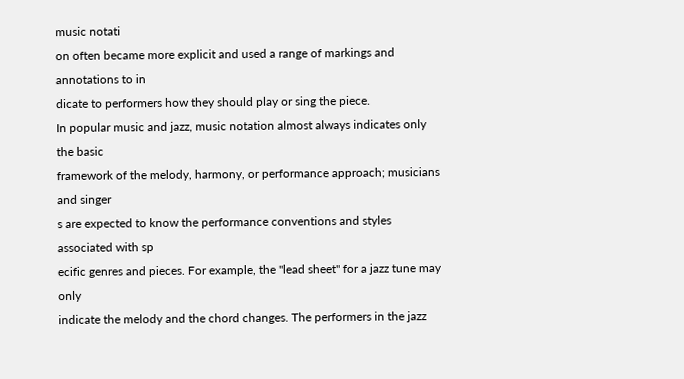music notati
on often became more explicit and used a range of markings and annotations to in
dicate to performers how they should play or sing the piece.
In popular music and jazz, music notation almost always indicates only the basic
framework of the melody, harmony, or performance approach; musicians and singer
s are expected to know the performance conventions and styles associated with sp
ecific genres and pieces. For example, the "lead sheet" for a jazz tune may only
indicate the melody and the chord changes. The performers in the jazz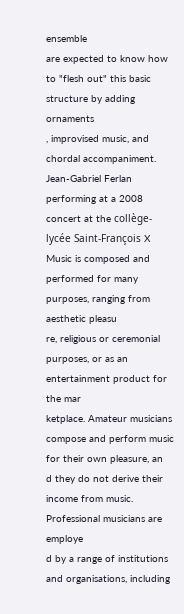ensemble
are expected to know how to "flesh out" this basic structure by adding ornaments
, improvised music, and chordal accompaniment.
Jean-Gabriel Ferlan performing at a 2008 concert at the collège-lycée Saint-François X
Music is composed and performed for many purposes, ranging from aesthetic pleasu
re, religious or ceremonial purposes, or as an entertainment product for the mar
ketplace. Amateur musicians compose and perform music for their own pleasure, an
d they do not derive their income from music. Professional musicians are employe
d by a range of institutions and organisations, including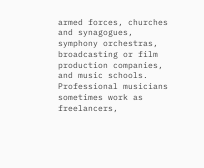armed forces, churches
and synagogues, symphony orchestras, broadcasting or film production companies,
and music schools. Professional musicians sometimes work as freelancers,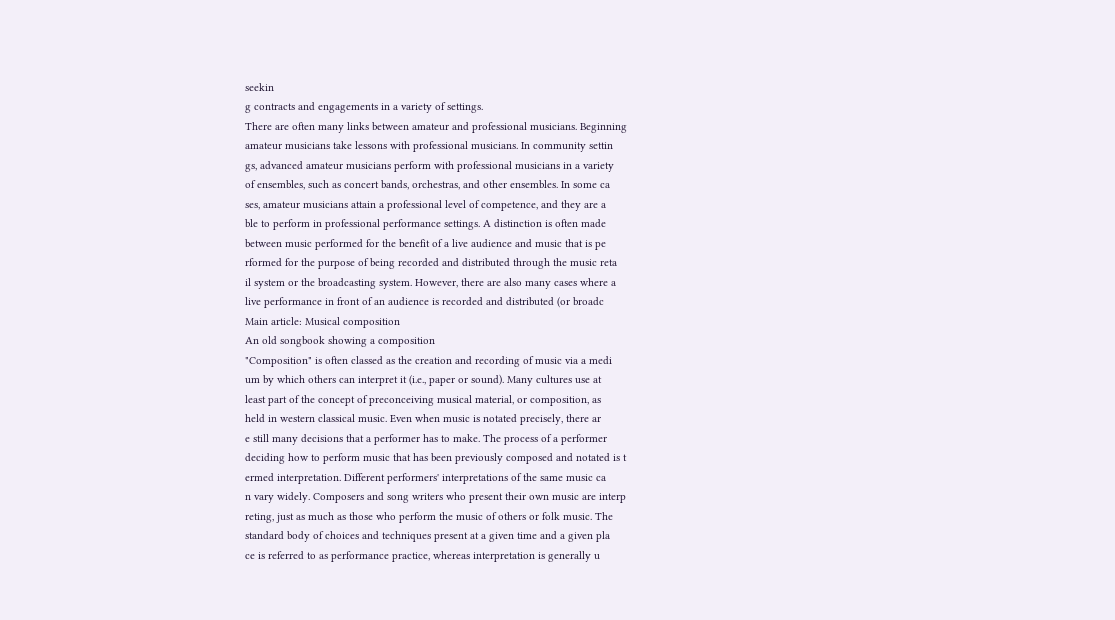seekin
g contracts and engagements in a variety of settings.
There are often many links between amateur and professional musicians. Beginning
amateur musicians take lessons with professional musicians. In community settin
gs, advanced amateur musicians perform with professional musicians in a variety
of ensembles, such as concert bands, orchestras, and other ensembles. In some ca
ses, amateur musicians attain a professional level of competence, and they are a
ble to perform in professional performance settings. A distinction is often made
between music performed for the benefit of a live audience and music that is pe
rformed for the purpose of being recorded and distributed through the music reta
il system or the broadcasting system. However, there are also many cases where a
live performance in front of an audience is recorded and distributed (or broadc
Main article: Musical composition
An old songbook showing a composition
"Composition" is often classed as the creation and recording of music via a medi
um by which others can interpret it (i.e., paper or sound). Many cultures use at
least part of the concept of preconceiving musical material, or composition, as
held in western classical music. Even when music is notated precisely, there ar
e still many decisions that a performer has to make. The process of a performer
deciding how to perform music that has been previously composed and notated is t
ermed interpretation. Different performers' interpretations of the same music ca
n vary widely. Composers and song writers who present their own music are interp
reting, just as much as those who perform the music of others or folk music. The
standard body of choices and techniques present at a given time and a given pla
ce is referred to as performance practice, whereas interpretation is generally u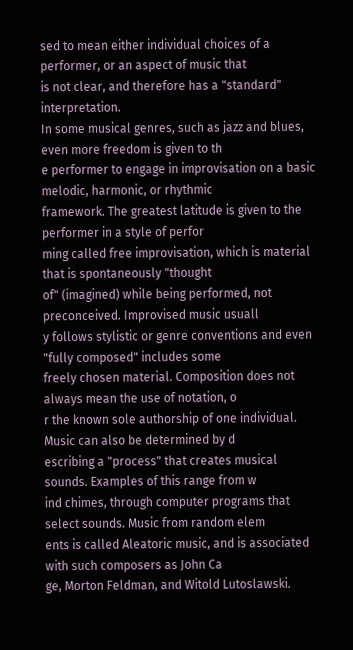sed to mean either individual choices of a performer, or an aspect of music that
is not clear, and therefore has a "standard" interpretation.
In some musical genres, such as jazz and blues, even more freedom is given to th
e performer to engage in improvisation on a basic melodic, harmonic, or rhythmic
framework. The greatest latitude is given to the performer in a style of perfor
ming called free improvisation, which is material that is spontaneously "thought
of" (imagined) while being performed, not preconceived. Improvised music usuall
y follows stylistic or genre conventions and even "fully composed" includes some
freely chosen material. Composition does not always mean the use of notation, o
r the known sole authorship of one individual. Music can also be determined by d
escribing a "process" that creates musical sounds. Examples of this range from w
ind chimes, through computer programs that select sounds. Music from random elem
ents is called Aleatoric music, and is associated with such composers as John Ca
ge, Morton Feldman, and Witold Lutoslawski.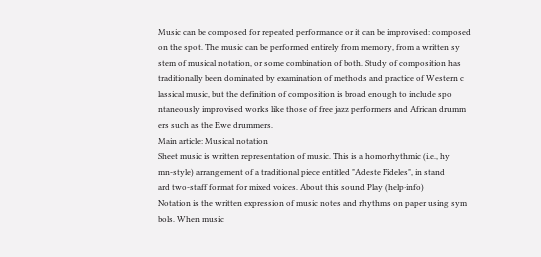Music can be composed for repeated performance or it can be improvised: composed
on the spot. The music can be performed entirely from memory, from a written sy
stem of musical notation, or some combination of both. Study of composition has
traditionally been dominated by examination of methods and practice of Western c
lassical music, but the definition of composition is broad enough to include spo
ntaneously improvised works like those of free jazz performers and African drumm
ers such as the Ewe drummers.
Main article: Musical notation
Sheet music is written representation of music. This is a homorhythmic (i.e., hy
mn-style) arrangement of a traditional piece entitled "Adeste Fideles", in stand
ard two-staff format for mixed voices. About this sound Play (help·info)
Notation is the written expression of music notes and rhythms on paper using sym
bols. When music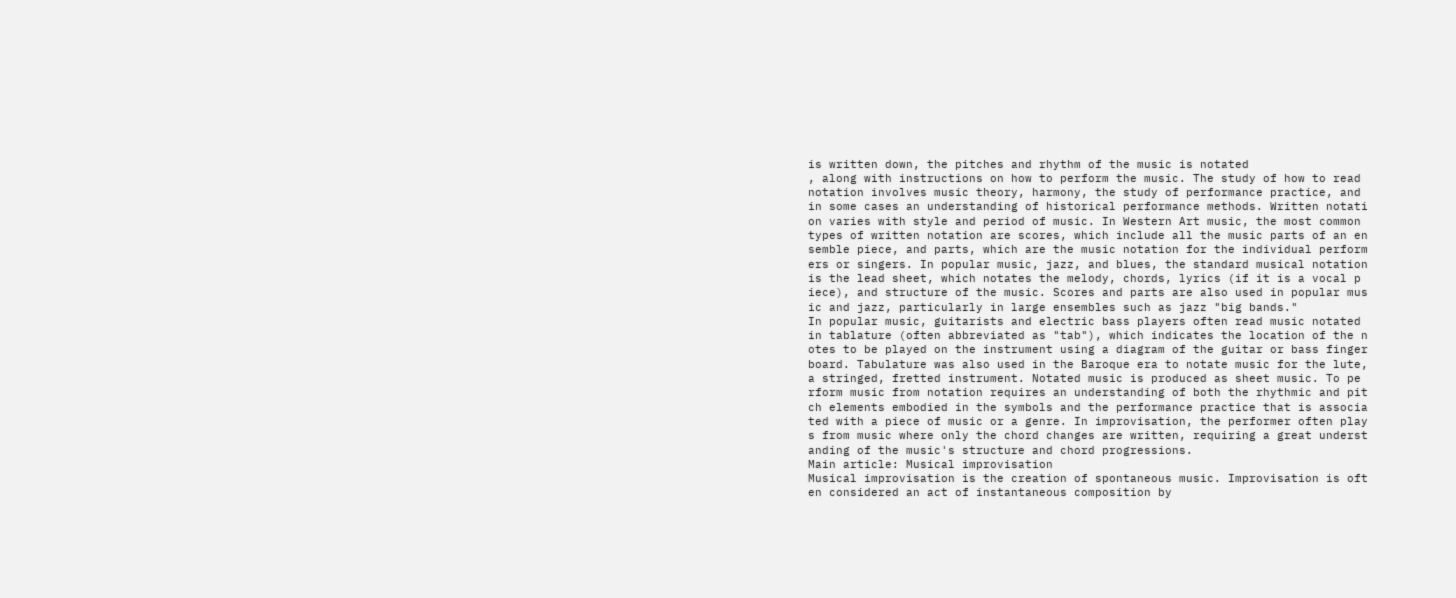is written down, the pitches and rhythm of the music is notated
, along with instructions on how to perform the music. The study of how to read
notation involves music theory, harmony, the study of performance practice, and
in some cases an understanding of historical performance methods. Written notati
on varies with style and period of music. In Western Art music, the most common
types of written notation are scores, which include all the music parts of an en
semble piece, and parts, which are the music notation for the individual perform
ers or singers. In popular music, jazz, and blues, the standard musical notation
is the lead sheet, which notates the melody, chords, lyrics (if it is a vocal p
iece), and structure of the music. Scores and parts are also used in popular mus
ic and jazz, particularly in large ensembles such as jazz "big bands."
In popular music, guitarists and electric bass players often read music notated
in tablature (often abbreviated as "tab"), which indicates the location of the n
otes to be played on the instrument using a diagram of the guitar or bass finger
board. Tabulature was also used in the Baroque era to notate music for the lute,
a stringed, fretted instrument. Notated music is produced as sheet music. To pe
rform music from notation requires an understanding of both the rhythmic and pit
ch elements embodied in the symbols and the performance practice that is associa
ted with a piece of music or a genre. In improvisation, the performer often play
s from music where only the chord changes are written, requiring a great underst
anding of the music's structure and chord progressions.
Main article: Musical improvisation
Musical improvisation is the creation of spontaneous music. Improvisation is oft
en considered an act of instantaneous composition by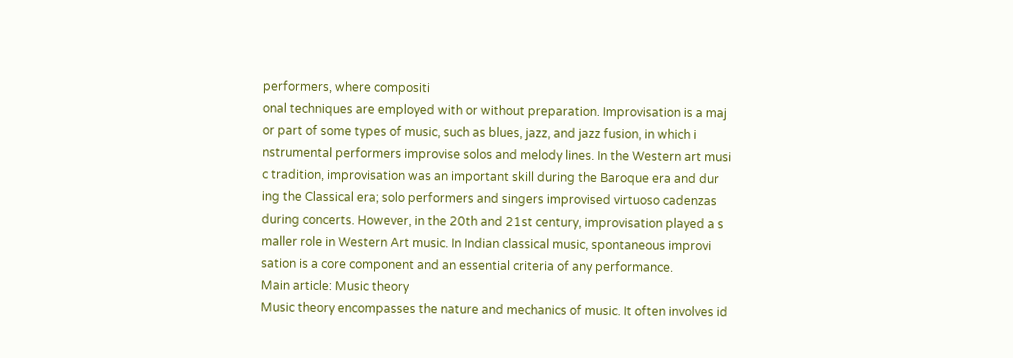performers, where compositi
onal techniques are employed with or without preparation. Improvisation is a maj
or part of some types of music, such as blues, jazz, and jazz fusion, in which i
nstrumental performers improvise solos and melody lines. In the Western art musi
c tradition, improvisation was an important skill during the Baroque era and dur
ing the Classical era; solo performers and singers improvised virtuoso cadenzas
during concerts. However, in the 20th and 21st century, improvisation played a s
maller role in Western Art music. In Indian classical music, spontaneous improvi
sation is a core component and an essential criteria of any performance.
Main article: Music theory
Music theory encompasses the nature and mechanics of music. It often involves id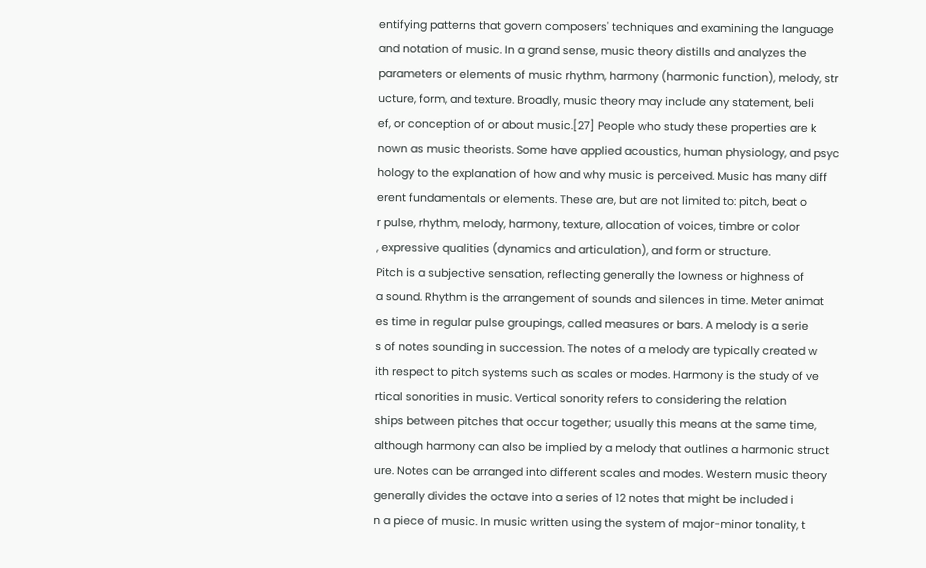entifying patterns that govern composers' techniques and examining the language
and notation of music. In a grand sense, music theory distills and analyzes the
parameters or elements of music rhythm, harmony (harmonic function), melody, str
ucture, form, and texture. Broadly, music theory may include any statement, beli
ef, or conception of or about music.[27] People who study these properties are k
nown as music theorists. Some have applied acoustics, human physiology, and psyc
hology to the explanation of how and why music is perceived. Music has many diff
erent fundamentals or elements. These are, but are not limited to: pitch, beat o
r pulse, rhythm, melody, harmony, texture, allocation of voices, timbre or color
, expressive qualities (dynamics and articulation), and form or structure.
Pitch is a subjective sensation, reflecting generally the lowness or highness of
a sound. Rhythm is the arrangement of sounds and silences in time. Meter animat
es time in regular pulse groupings, called measures or bars. A melody is a serie
s of notes sounding in succession. The notes of a melody are typically created w
ith respect to pitch systems such as scales or modes. Harmony is the study of ve
rtical sonorities in music. Vertical sonority refers to considering the relation
ships between pitches that occur together; usually this means at the same time,
although harmony can also be implied by a melody that outlines a harmonic struct
ure. Notes can be arranged into different scales and modes. Western music theory
generally divides the octave into a series of 12 notes that might be included i
n a piece of music. In music written using the system of major-minor tonality, t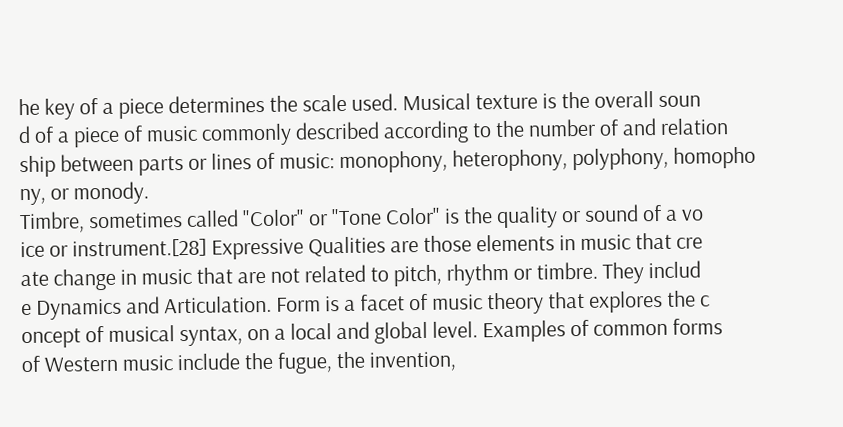he key of a piece determines the scale used. Musical texture is the overall soun
d of a piece of music commonly described according to the number of and relation
ship between parts or lines of music: monophony, heterophony, polyphony, homopho
ny, or monody.
Timbre, sometimes called "Color" or "Tone Color" is the quality or sound of a vo
ice or instrument.[28] Expressive Qualities are those elements in music that cre
ate change in music that are not related to pitch, rhythm or timbre. They includ
e Dynamics and Articulation. Form is a facet of music theory that explores the c
oncept of musical syntax, on a local and global level. Examples of common forms
of Western music include the fugue, the invention,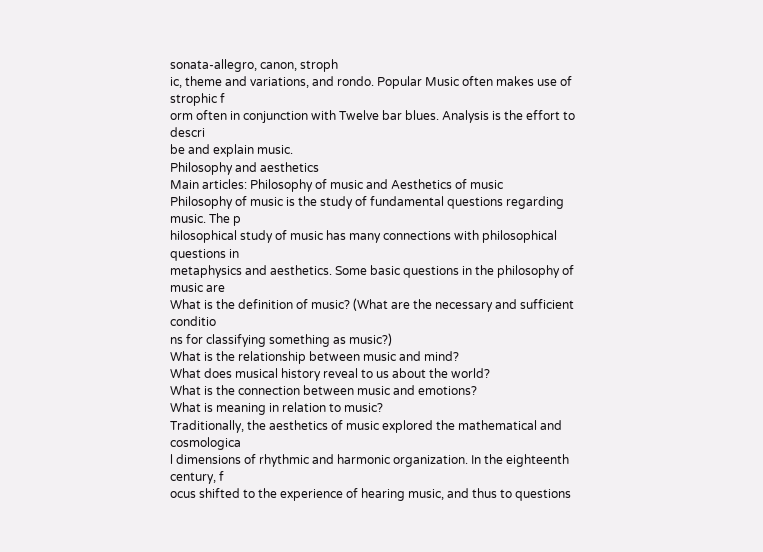sonata-allegro, canon, stroph
ic, theme and variations, and rondo. Popular Music often makes use of strophic f
orm often in conjunction with Twelve bar blues. Analysis is the effort to descri
be and explain music.
Philosophy and aesthetics
Main articles: Philosophy of music and Aesthetics of music
Philosophy of music is the study of fundamental questions regarding music. The p
hilosophical study of music has many connections with philosophical questions in
metaphysics and aesthetics. Some basic questions in the philosophy of music are
What is the definition of music? (What are the necessary and sufficient conditio
ns for classifying something as music?)
What is the relationship between music and mind?
What does musical history reveal to us about the world?
What is the connection between music and emotions?
What is meaning in relation to music?
Traditionally, the aesthetics of music explored the mathematical and cosmologica
l dimensions of rhythmic and harmonic organization. In the eighteenth century, f
ocus shifted to the experience of hearing music, and thus to questions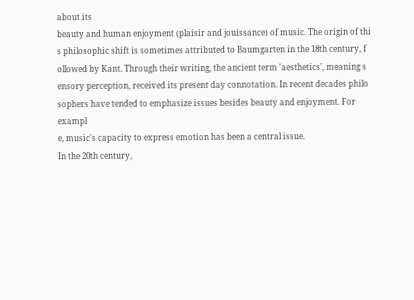about its
beauty and human enjoyment (plaisir and jouissance) of music. The origin of thi
s philosophic shift is sometimes attributed to Baumgarten in the 18th century, f
ollowed by Kant. Through their writing, the ancient term 'aesthetics', meaning s
ensory perception, received its present day connotation. In recent decades philo
sophers have tended to emphasize issues besides beauty and enjoyment. For exampl
e, music's capacity to express emotion has been a central issue.
In the 20th century,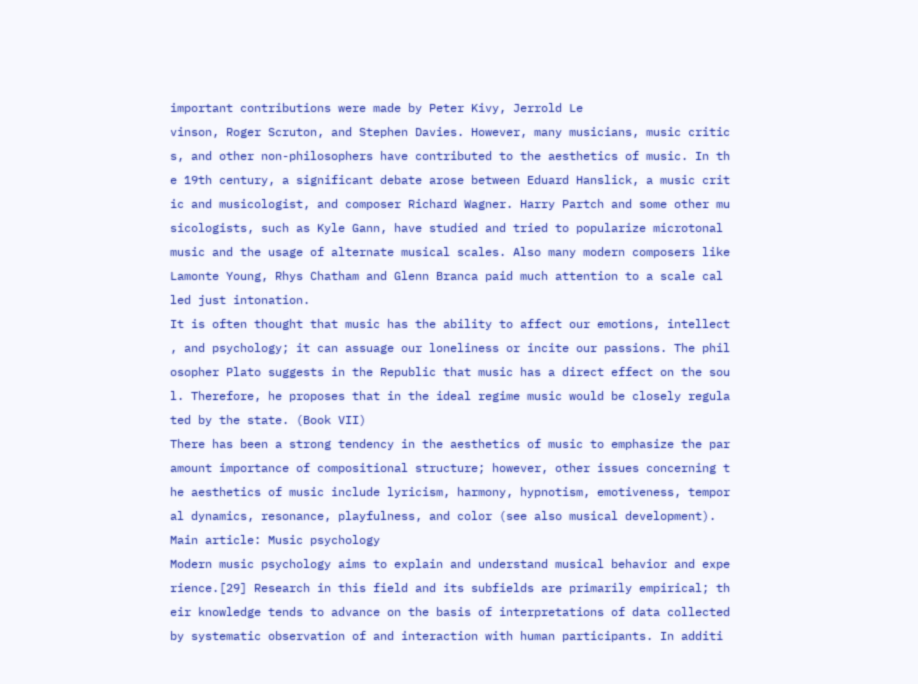important contributions were made by Peter Kivy, Jerrold Le
vinson, Roger Scruton, and Stephen Davies. However, many musicians, music critic
s, and other non-philosophers have contributed to the aesthetics of music. In th
e 19th century, a significant debate arose between Eduard Hanslick, a music crit
ic and musicologist, and composer Richard Wagner. Harry Partch and some other mu
sicologists, such as Kyle Gann, have studied and tried to popularize microtonal
music and the usage of alternate musical scales. Also many modern composers like
Lamonte Young, Rhys Chatham and Glenn Branca paid much attention to a scale cal
led just intonation.
It is often thought that music has the ability to affect our emotions, intellect
, and psychology; it can assuage our loneliness or incite our passions. The phil
osopher Plato suggests in the Republic that music has a direct effect on the sou
l. Therefore, he proposes that in the ideal regime music would be closely regula
ted by the state. (Book VII)
There has been a strong tendency in the aesthetics of music to emphasize the par
amount importance of compositional structure; however, other issues concerning t
he aesthetics of music include lyricism, harmony, hypnotism, emotiveness, tempor
al dynamics, resonance, playfulness, and color (see also musical development).
Main article: Music psychology
Modern music psychology aims to explain and understand musical behavior and expe
rience.[29] Research in this field and its subfields are primarily empirical; th
eir knowledge tends to advance on the basis of interpretations of data collected
by systematic observation of and interaction with human participants. In additi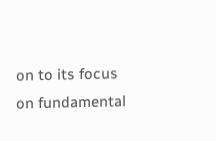on to its focus on fundamental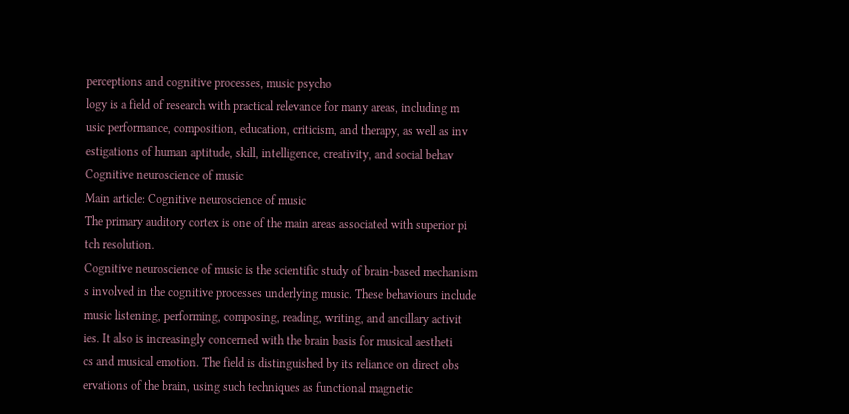perceptions and cognitive processes, music psycho
logy is a field of research with practical relevance for many areas, including m
usic performance, composition, education, criticism, and therapy, as well as inv
estigations of human aptitude, skill, intelligence, creativity, and social behav
Cognitive neuroscience of music
Main article: Cognitive neuroscience of music
The primary auditory cortex is one of the main areas associated with superior pi
tch resolution.
Cognitive neuroscience of music is the scientific study of brain-based mechanism
s involved in the cognitive processes underlying music. These behaviours include
music listening, performing, composing, reading, writing, and ancillary activit
ies. It also is increasingly concerned with the brain basis for musical aestheti
cs and musical emotion. The field is distinguished by its reliance on direct obs
ervations of the brain, using such techniques as functional magnetic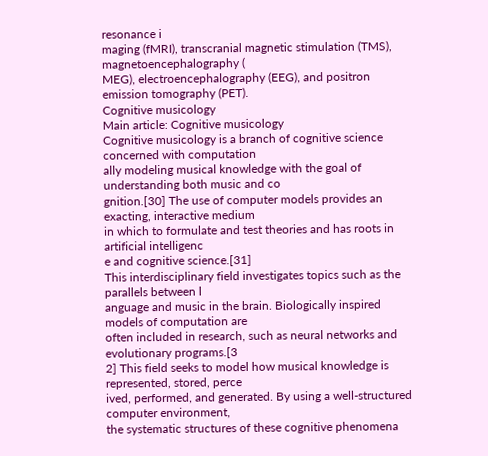resonance i
maging (fMRI), transcranial magnetic stimulation (TMS), magnetoencephalography (
MEG), electroencephalography (EEG), and positron emission tomography (PET).
Cognitive musicology
Main article: Cognitive musicology
Cognitive musicology is a branch of cognitive science concerned with computation
ally modeling musical knowledge with the goal of understanding both music and co
gnition.[30] The use of computer models provides an exacting, interactive medium
in which to formulate and test theories and has roots in artificial intelligenc
e and cognitive science.[31]
This interdisciplinary field investigates topics such as the parallels between l
anguage and music in the brain. Biologically inspired models of computation are
often included in research, such as neural networks and evolutionary programs.[3
2] This field seeks to model how musical knowledge is represented, stored, perce
ived, performed, and generated. By using a well-structured computer environment,
the systematic structures of these cognitive phenomena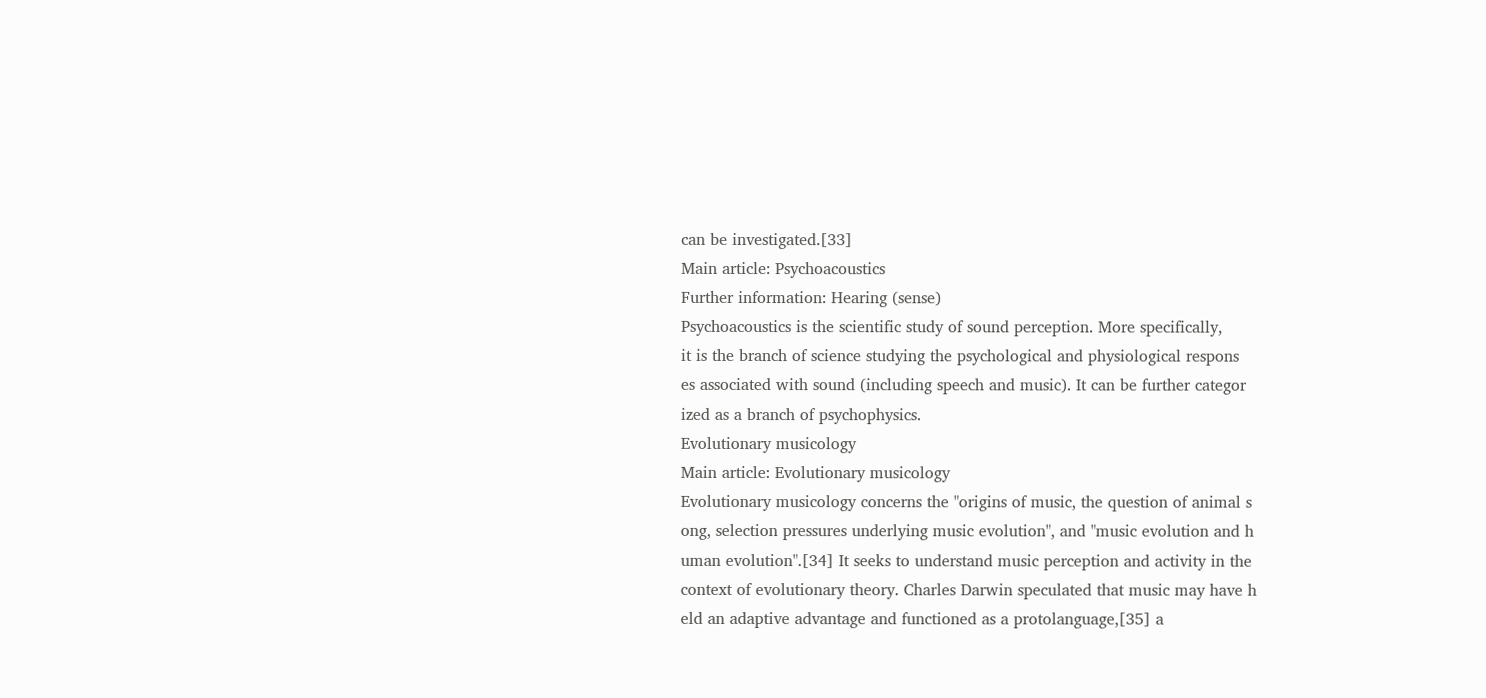can be investigated.[33]
Main article: Psychoacoustics
Further information: Hearing (sense)
Psychoacoustics is the scientific study of sound perception. More specifically,
it is the branch of science studying the psychological and physiological respons
es associated with sound (including speech and music). It can be further categor
ized as a branch of psychophysics.
Evolutionary musicology
Main article: Evolutionary musicology
Evolutionary musicology concerns the "origins of music, the question of animal s
ong, selection pressures underlying music evolution", and "music evolution and h
uman evolution".[34] It seeks to understand music perception and activity in the
context of evolutionary theory. Charles Darwin speculated that music may have h
eld an adaptive advantage and functioned as a protolanguage,[35] a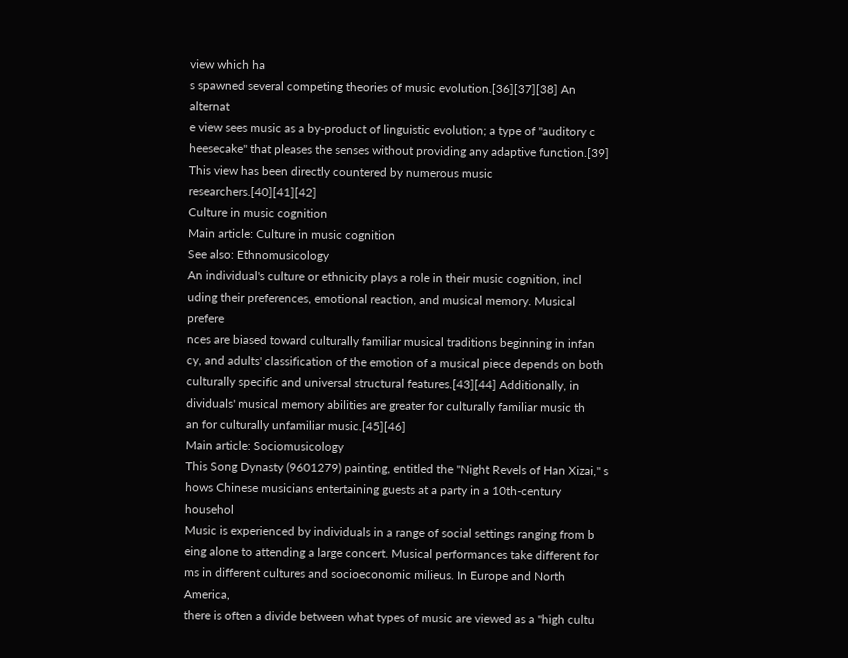view which ha
s spawned several competing theories of music evolution.[36][37][38] An alternat
e view sees music as a by-product of linguistic evolution; a type of "auditory c
heesecake" that pleases the senses without providing any adaptive function.[39]
This view has been directly countered by numerous music researchers.[40][41][42]
Culture in music cognition
Main article: Culture in music cognition
See also: Ethnomusicology
An individual's culture or ethnicity plays a role in their music cognition, incl
uding their preferences, emotional reaction, and musical memory. Musical prefere
nces are biased toward culturally familiar musical traditions beginning in infan
cy, and adults' classification of the emotion of a musical piece depends on both
culturally specific and universal structural features.[43][44] Additionally, in
dividuals' musical memory abilities are greater for culturally familiar music th
an for culturally unfamiliar music.[45][46]
Main article: Sociomusicology
This Song Dynasty (9601279) painting, entitled the "Night Revels of Han Xizai," s
hows Chinese musicians entertaining guests at a party in a 10th-century househol
Music is experienced by individuals in a range of social settings ranging from b
eing alone to attending a large concert. Musical performances take different for
ms in different cultures and socioeconomic milieus. In Europe and North America,
there is often a divide between what types of music are viewed as a "high cultu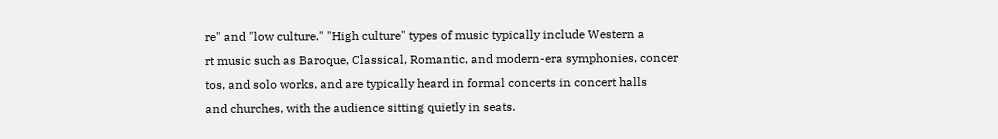re" and "low culture." "High culture" types of music typically include Western a
rt music such as Baroque, Classical, Romantic, and modern-era symphonies, concer
tos, and solo works, and are typically heard in formal concerts in concert halls
and churches, with the audience sitting quietly in seats.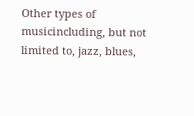Other types of musicincluding, but not limited to, jazz, blues,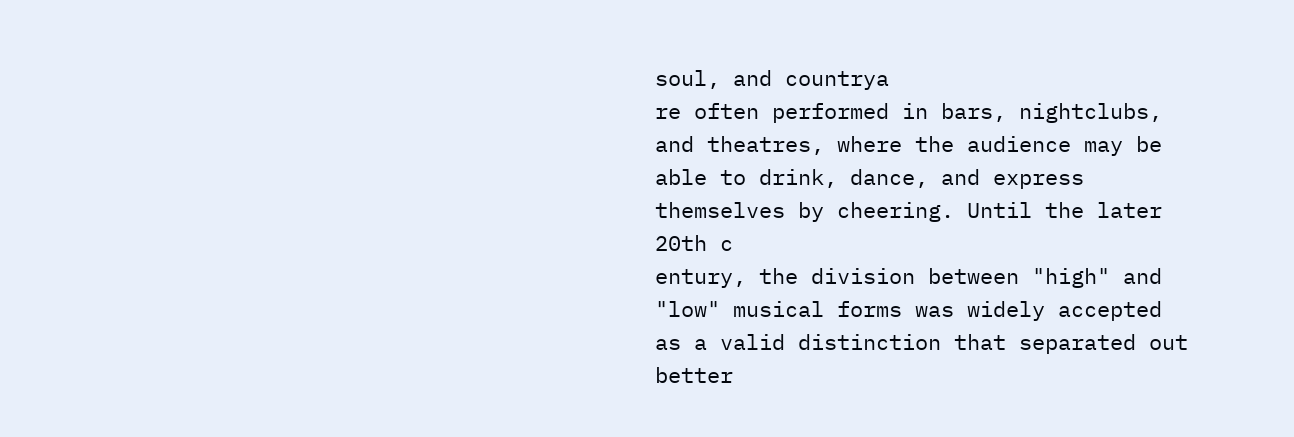soul, and countrya
re often performed in bars, nightclubs, and theatres, where the audience may be
able to drink, dance, and express themselves by cheering. Until the later 20th c
entury, the division between "high" and "low" musical forms was widely accepted
as a valid distinction that separated out better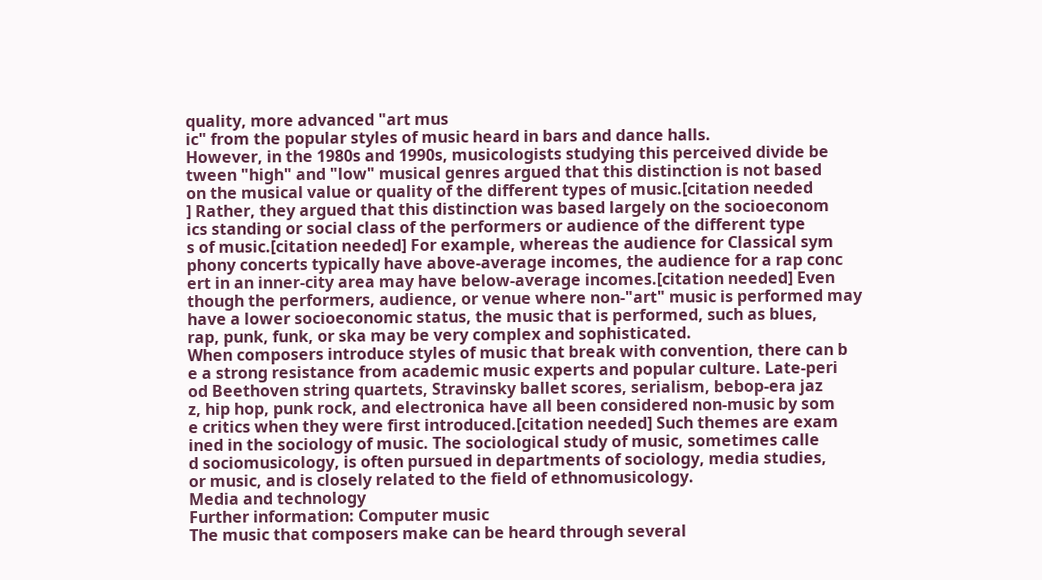quality, more advanced "art mus
ic" from the popular styles of music heard in bars and dance halls.
However, in the 1980s and 1990s, musicologists studying this perceived divide be
tween "high" and "low" musical genres argued that this distinction is not based
on the musical value or quality of the different types of music.[citation needed
] Rather, they argued that this distinction was based largely on the socioeconom
ics standing or social class of the performers or audience of the different type
s of music.[citation needed] For example, whereas the audience for Classical sym
phony concerts typically have above-average incomes, the audience for a rap conc
ert in an inner-city area may have below-average incomes.[citation needed] Even
though the performers, audience, or venue where non-"art" music is performed may
have a lower socioeconomic status, the music that is performed, such as blues,
rap, punk, funk, or ska may be very complex and sophisticated.
When composers introduce styles of music that break with convention, there can b
e a strong resistance from academic music experts and popular culture. Late-peri
od Beethoven string quartets, Stravinsky ballet scores, serialism, bebop-era jaz
z, hip hop, punk rock, and electronica have all been considered non-music by som
e critics when they were first introduced.[citation needed] Such themes are exam
ined in the sociology of music. The sociological study of music, sometimes calle
d sociomusicology, is often pursued in departments of sociology, media studies,
or music, and is closely related to the field of ethnomusicology.
Media and technology
Further information: Computer music
The music that composers make can be heard through several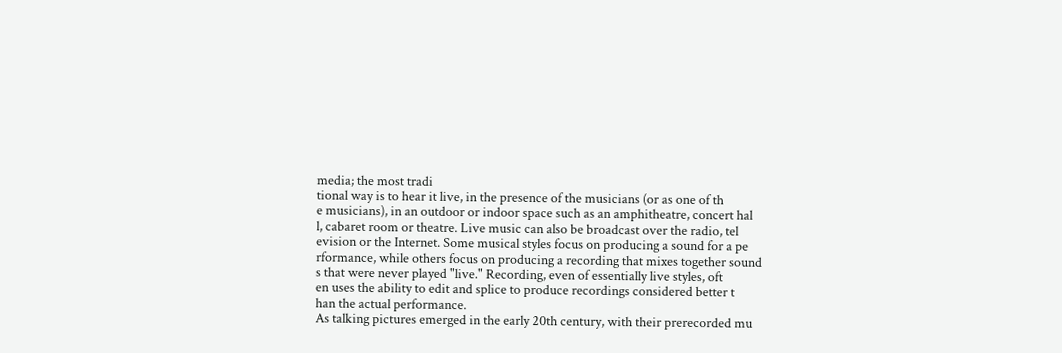media; the most tradi
tional way is to hear it live, in the presence of the musicians (or as one of th
e musicians), in an outdoor or indoor space such as an amphitheatre, concert hal
l, cabaret room or theatre. Live music can also be broadcast over the radio, tel
evision or the Internet. Some musical styles focus on producing a sound for a pe
rformance, while others focus on producing a recording that mixes together sound
s that were never played "live." Recording, even of essentially live styles, oft
en uses the ability to edit and splice to produce recordings considered better t
han the actual performance.
As talking pictures emerged in the early 20th century, with their prerecorded mu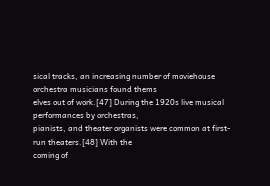sical tracks, an increasing number of moviehouse orchestra musicians found thems
elves out of work.[47] During the 1920s live musical performances by orchestras,
pianists, and theater organists were common at first-run theaters.[48] With the
coming of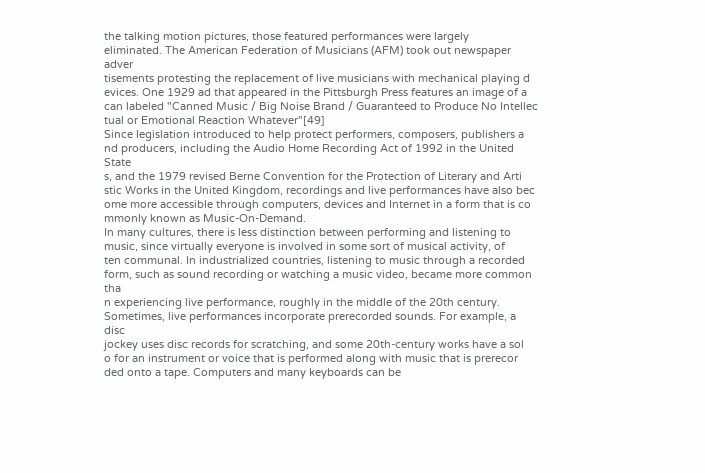the talking motion pictures, those featured performances were largely
eliminated. The American Federation of Musicians (AFM) took out newspaper adver
tisements protesting the replacement of live musicians with mechanical playing d
evices. One 1929 ad that appeared in the Pittsburgh Press features an image of a
can labeled "Canned Music / Big Noise Brand / Guaranteed to Produce No Intellec
tual or Emotional Reaction Whatever"[49]
Since legislation introduced to help protect performers, composers, publishers a
nd producers, including the Audio Home Recording Act of 1992 in the United State
s, and the 1979 revised Berne Convention for the Protection of Literary and Arti
stic Works in the United Kingdom, recordings and live performances have also bec
ome more accessible through computers, devices and Internet in a form that is co
mmonly known as Music-On-Demand.
In many cultures, there is less distinction between performing and listening to
music, since virtually everyone is involved in some sort of musical activity, of
ten communal. In industrialized countries, listening to music through a recorded
form, such as sound recording or watching a music video, became more common tha
n experiencing live performance, roughly in the middle of the 20th century.
Sometimes, live performances incorporate prerecorded sounds. For example, a disc
jockey uses disc records for scratching, and some 20th-century works have a sol
o for an instrument or voice that is performed along with music that is prerecor
ded onto a tape. Computers and many keyboards can be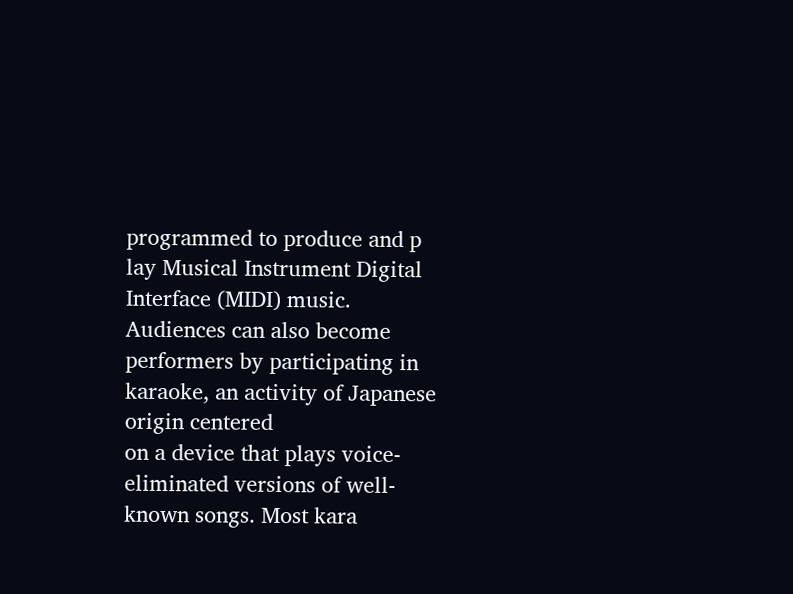programmed to produce and p
lay Musical Instrument Digital Interface (MIDI) music. Audiences can also become
performers by participating in karaoke, an activity of Japanese origin centered
on a device that plays voice-eliminated versions of well-known songs. Most kara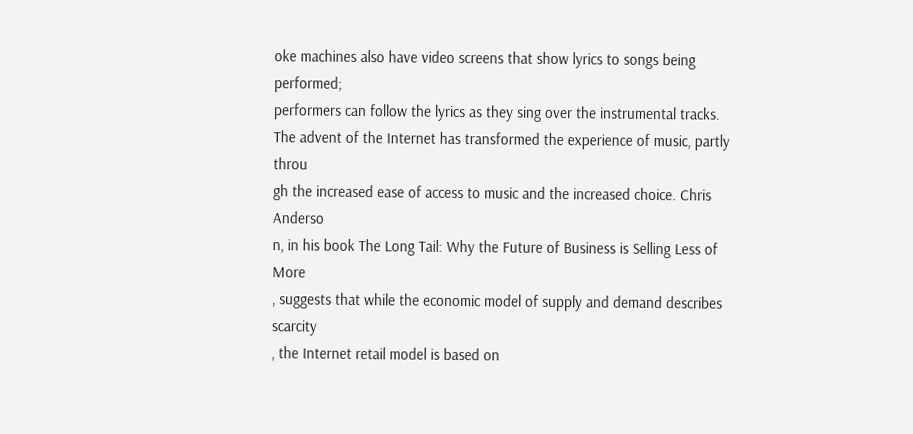oke machines also have video screens that show lyrics to songs being performed;
performers can follow the lyrics as they sing over the instrumental tracks.
The advent of the Internet has transformed the experience of music, partly throu
gh the increased ease of access to music and the increased choice. Chris Anderso
n, in his book The Long Tail: Why the Future of Business is Selling Less of More
, suggests that while the economic model of supply and demand describes scarcity
, the Internet retail model is based on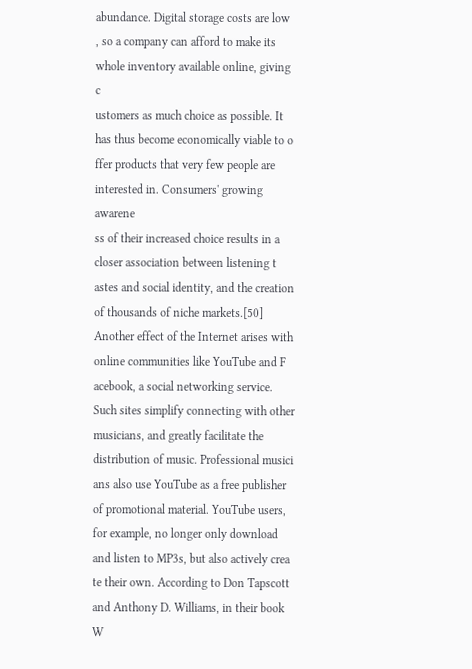abundance. Digital storage costs are low
, so a company can afford to make its whole inventory available online, giving c
ustomers as much choice as possible. It has thus become economically viable to o
ffer products that very few people are interested in. Consumers' growing awarene
ss of their increased choice results in a closer association between listening t
astes and social identity, and the creation of thousands of niche markets.[50]
Another effect of the Internet arises with online communities like YouTube and F
acebook, a social networking service. Such sites simplify connecting with other
musicians, and greatly facilitate the distribution of music. Professional musici
ans also use YouTube as a free publisher of promotional material. YouTube users,
for example, no longer only download and listen to MP3s, but also actively crea
te their own. According to Don Tapscott and Anthony D. Williams, in their book W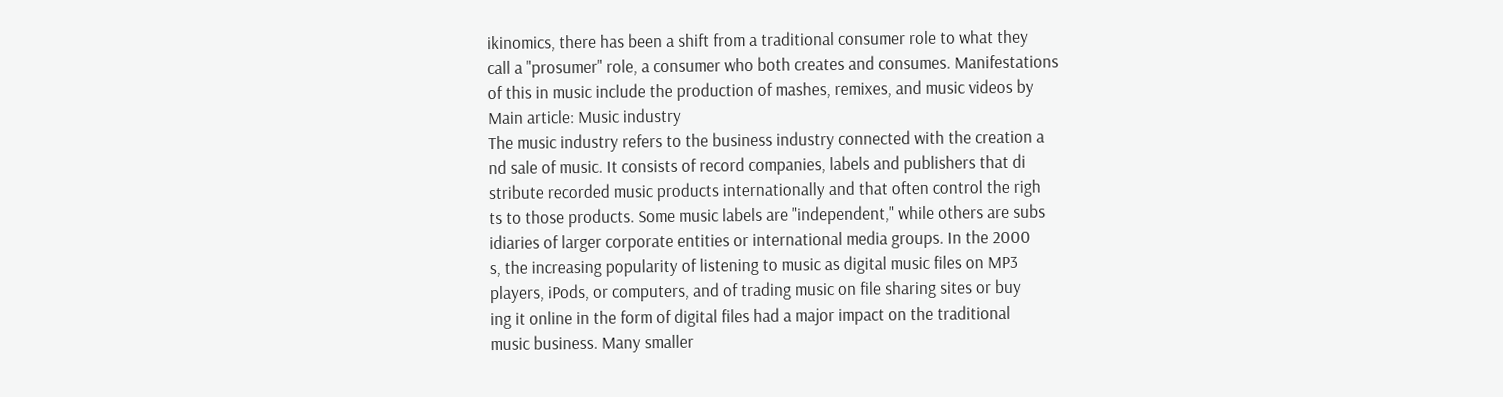ikinomics, there has been a shift from a traditional consumer role to what they
call a "prosumer" role, a consumer who both creates and consumes. Manifestations
of this in music include the production of mashes, remixes, and music videos by
Main article: Music industry
The music industry refers to the business industry connected with the creation a
nd sale of music. It consists of record companies, labels and publishers that di
stribute recorded music products internationally and that often control the righ
ts to those products. Some music labels are "independent," while others are subs
idiaries of larger corporate entities or international media groups. In the 2000
s, the increasing popularity of listening to music as digital music files on MP3
players, iPods, or computers, and of trading music on file sharing sites or buy
ing it online in the form of digital files had a major impact on the traditional
music business. Many smaller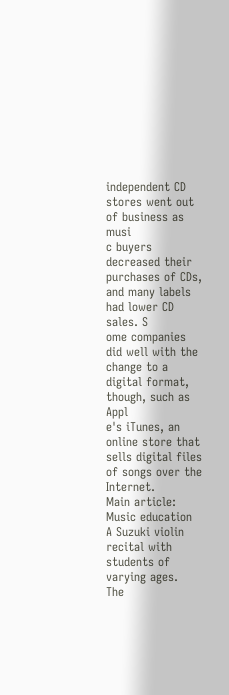independent CD stores went out of business as musi
c buyers decreased their purchases of CDs, and many labels had lower CD sales. S
ome companies did well with the change to a digital format, though, such as Appl
e's iTunes, an online store that sells digital files of songs over the Internet.
Main article: Music education
A Suzuki violin recital with students of varying ages.
The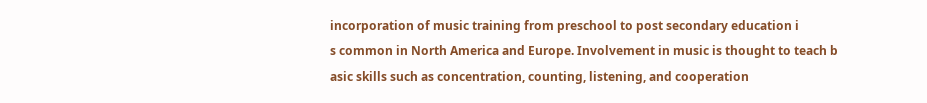incorporation of music training from preschool to post secondary education i
s common in North America and Europe. Involvement in music is thought to teach b
asic skills such as concentration, counting, listening, and cooperation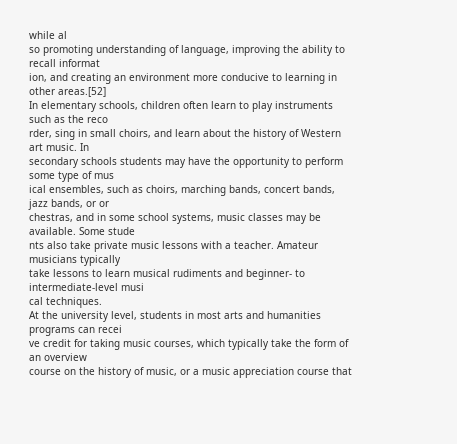while al
so promoting understanding of language, improving the ability to recall informat
ion, and creating an environment more conducive to learning in other areas.[52]
In elementary schools, children often learn to play instruments such as the reco
rder, sing in small choirs, and learn about the history of Western art music. In
secondary schools students may have the opportunity to perform some type of mus
ical ensembles, such as choirs, marching bands, concert bands, jazz bands, or or
chestras, and in some school systems, music classes may be available. Some stude
nts also take private music lessons with a teacher. Amateur musicians typically
take lessons to learn musical rudiments and beginner- to intermediate-level musi
cal techniques.
At the university level, students in most arts and humanities programs can recei
ve credit for taking music courses, which typically take the form of an overview
course on the history of music, or a music appreciation course that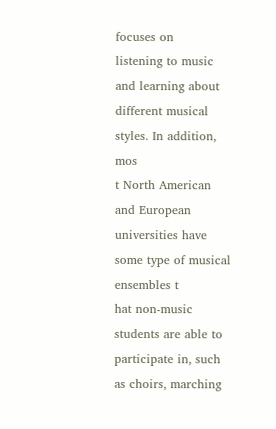focuses on
listening to music and learning about different musical styles. In addition, mos
t North American and European universities have some type of musical ensembles t
hat non-music students are able to participate in, such as choirs, marching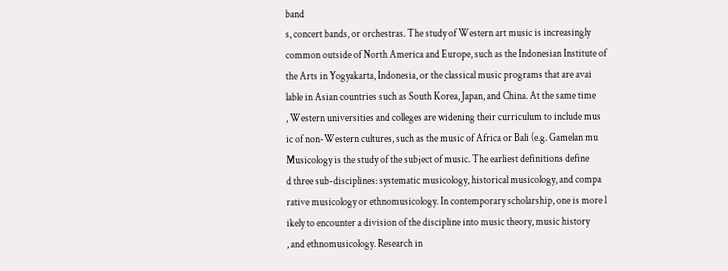band
s, concert bands, or orchestras. The study of Western art music is increasingly
common outside of North America and Europe, such as the Indonesian Institute of
the Arts in Yogyakarta, Indonesia, or the classical music programs that are avai
lable in Asian countries such as South Korea, Japan, and China. At the same time
, Western universities and colleges are widening their curriculum to include mus
ic of non-Western cultures, such as the music of Africa or Bali (e.g. Gamelan mu
Musicology is the study of the subject of music. The earliest definitions define
d three sub-disciplines: systematic musicology, historical musicology, and compa
rative musicology or ethnomusicology. In contemporary scholarship, one is more l
ikely to encounter a division of the discipline into music theory, music history
, and ethnomusicology. Research in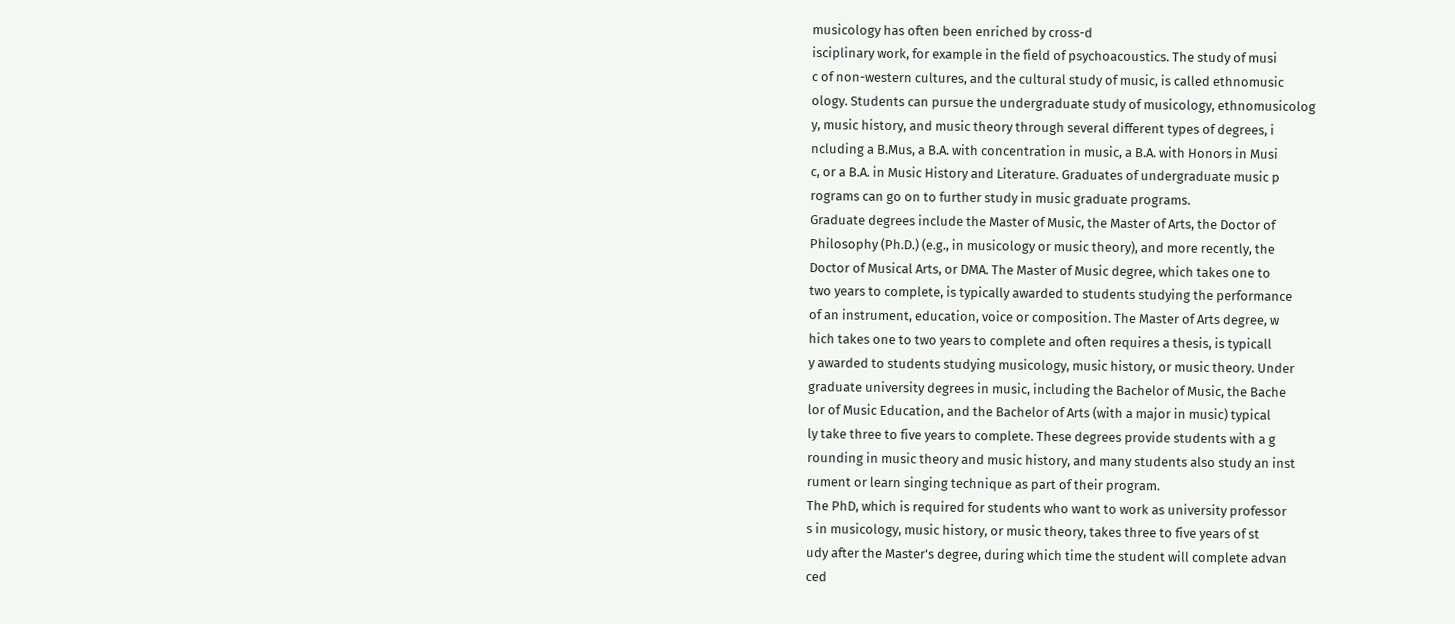musicology has often been enriched by cross-d
isciplinary work, for example in the field of psychoacoustics. The study of musi
c of non-western cultures, and the cultural study of music, is called ethnomusic
ology. Students can pursue the undergraduate study of musicology, ethnomusicolog
y, music history, and music theory through several different types of degrees, i
ncluding a B.Mus, a B.A. with concentration in music, a B.A. with Honors in Musi
c, or a B.A. in Music History and Literature. Graduates of undergraduate music p
rograms can go on to further study in music graduate programs.
Graduate degrees include the Master of Music, the Master of Arts, the Doctor of
Philosophy (Ph.D.) (e.g., in musicology or music theory), and more recently, the
Doctor of Musical Arts, or DMA. The Master of Music degree, which takes one to
two years to complete, is typically awarded to students studying the performance
of an instrument, education, voice or composition. The Master of Arts degree, w
hich takes one to two years to complete and often requires a thesis, is typicall
y awarded to students studying musicology, music history, or music theory. Under
graduate university degrees in music, including the Bachelor of Music, the Bache
lor of Music Education, and the Bachelor of Arts (with a major in music) typical
ly take three to five years to complete. These degrees provide students with a g
rounding in music theory and music history, and many students also study an inst
rument or learn singing technique as part of their program.
The PhD, which is required for students who want to work as university professor
s in musicology, music history, or music theory, takes three to five years of st
udy after the Master's degree, during which time the student will complete advan
ced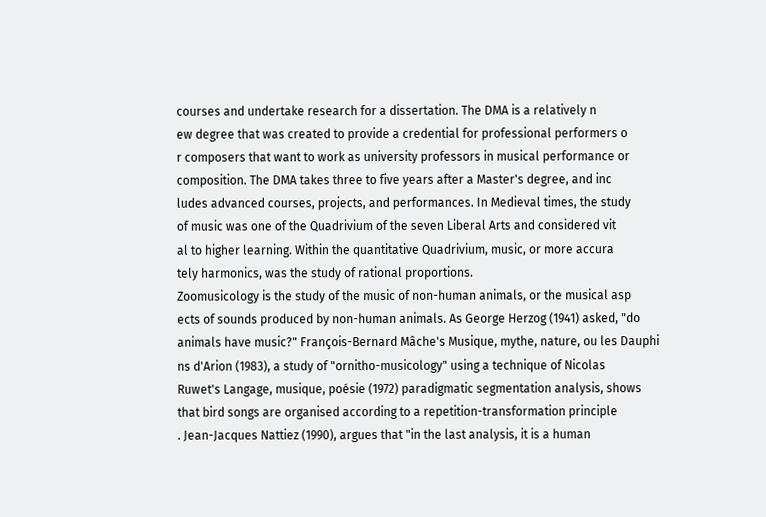courses and undertake research for a dissertation. The DMA is a relatively n
ew degree that was created to provide a credential for professional performers o
r composers that want to work as university professors in musical performance or
composition. The DMA takes three to five years after a Master's degree, and inc
ludes advanced courses, projects, and performances. In Medieval times, the study
of music was one of the Quadrivium of the seven Liberal Arts and considered vit
al to higher learning. Within the quantitative Quadrivium, music, or more accura
tely harmonics, was the study of rational proportions.
Zoomusicology is the study of the music of non-human animals, or the musical asp
ects of sounds produced by non-human animals. As George Herzog (1941) asked, "do
animals have music?" François-Bernard Mâche's Musique, mythe, nature, ou les Dauphi
ns d'Arion (1983), a study of "ornitho-musicology" using a technique of Nicolas
Ruwet's Langage, musique, poésie (1972) paradigmatic segmentation analysis, shows
that bird songs are organised according to a repetition-transformation principle
. Jean-Jacques Nattiez (1990), argues that "in the last analysis, it is a human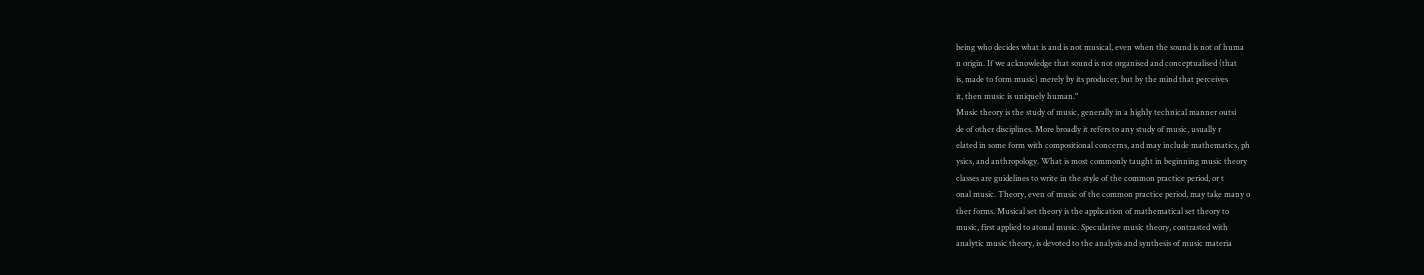being who decides what is and is not musical, even when the sound is not of huma
n origin. If we acknowledge that sound is not organised and conceptualised (that
is, made to form music) merely by its producer, but by the mind that perceives
it, then music is uniquely human."
Music theory is the study of music, generally in a highly technical manner outsi
de of other disciplines. More broadly it refers to any study of music, usually r
elated in some form with compositional concerns, and may include mathematics, ph
ysics, and anthropology. What is most commonly taught in beginning music theory
classes are guidelines to write in the style of the common practice period, or t
onal music. Theory, even of music of the common practice period, may take many o
ther forms. Musical set theory is the application of mathematical set theory to
music, first applied to atonal music. Speculative music theory, contrasted with
analytic music theory, is devoted to the analysis and synthesis of music materia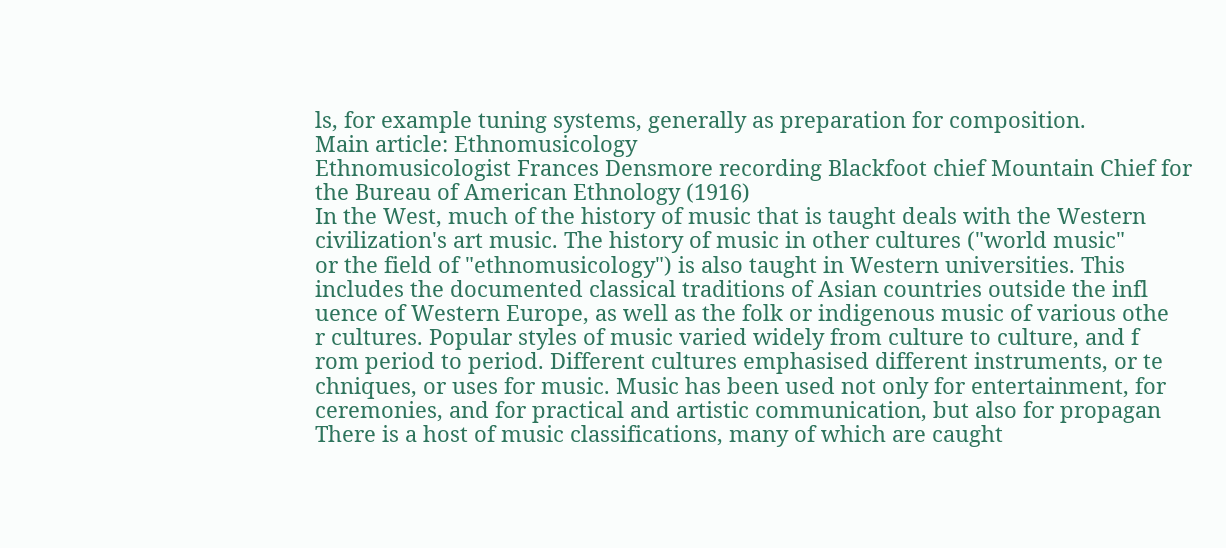ls, for example tuning systems, generally as preparation for composition.
Main article: Ethnomusicology
Ethnomusicologist Frances Densmore recording Blackfoot chief Mountain Chief for
the Bureau of American Ethnology (1916)
In the West, much of the history of music that is taught deals with the Western
civilization's art music. The history of music in other cultures ("world music"
or the field of "ethnomusicology") is also taught in Western universities. This
includes the documented classical traditions of Asian countries outside the infl
uence of Western Europe, as well as the folk or indigenous music of various othe
r cultures. Popular styles of music varied widely from culture to culture, and f
rom period to period. Different cultures emphasised different instruments, or te
chniques, or uses for music. Music has been used not only for entertainment, for
ceremonies, and for practical and artistic communication, but also for propagan
There is a host of music classifications, many of which are caught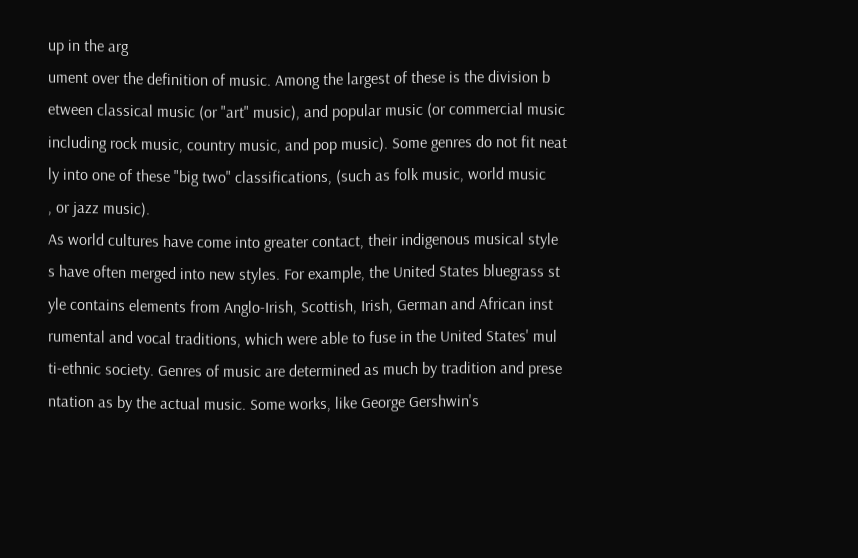up in the arg
ument over the definition of music. Among the largest of these is the division b
etween classical music (or "art" music), and popular music (or commercial music
including rock music, country music, and pop music). Some genres do not fit neat
ly into one of these "big two" classifications, (such as folk music, world music
, or jazz music).
As world cultures have come into greater contact, their indigenous musical style
s have often merged into new styles. For example, the United States bluegrass st
yle contains elements from Anglo-Irish, Scottish, Irish, German and African inst
rumental and vocal traditions, which were able to fuse in the United States' mul
ti-ethnic society. Genres of music are determined as much by tradition and prese
ntation as by the actual music. Some works, like George Gershwin's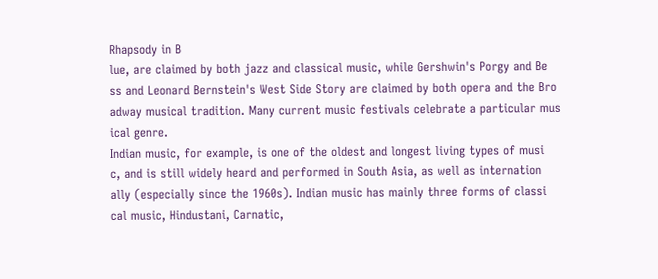Rhapsody in B
lue, are claimed by both jazz and classical music, while Gershwin's Porgy and Be
ss and Leonard Bernstein's West Side Story are claimed by both opera and the Bro
adway musical tradition. Many current music festivals celebrate a particular mus
ical genre.
Indian music, for example, is one of the oldest and longest living types of musi
c, and is still widely heard and performed in South Asia, as well as internation
ally (especially since the 1960s). Indian music has mainly three forms of classi
cal music, Hindustani, Carnatic,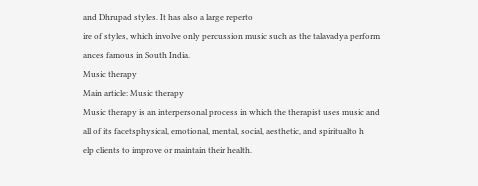and Dhrupad styles. It has also a large reperto
ire of styles, which involve only percussion music such as the talavadya perform
ances famous in South India.
Music therapy
Main article: Music therapy
Music therapy is an interpersonal process in which the therapist uses music and
all of its facetsphysical, emotional, mental, social, aesthetic, and spiritualto h
elp clients to improve or maintain their health.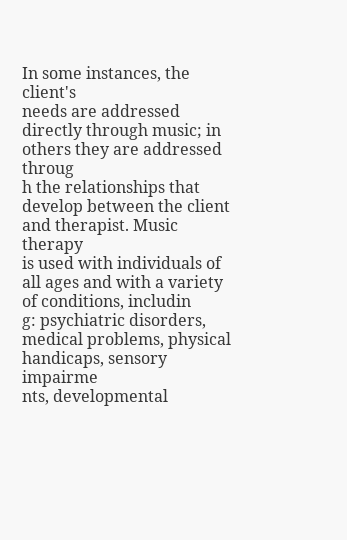In some instances, the client's
needs are addressed directly through music; in others they are addressed throug
h the relationships that develop between the client and therapist. Music therapy
is used with individuals of all ages and with a variety of conditions, includin
g: psychiatric disorders, medical problems, physical handicaps, sensory impairme
nts, developmental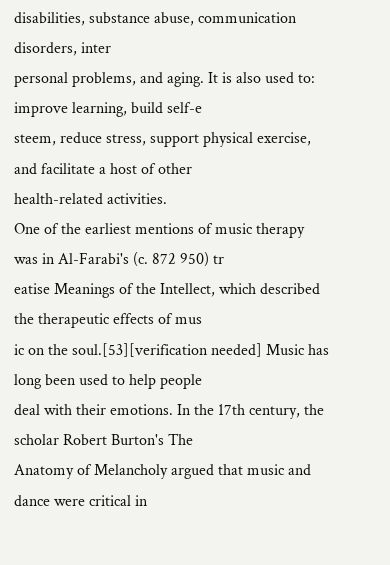disabilities, substance abuse, communication disorders, inter
personal problems, and aging. It is also used to: improve learning, build self-e
steem, reduce stress, support physical exercise, and facilitate a host of other
health-related activities.
One of the earliest mentions of music therapy was in Al-Farabi's (c. 872 950) tr
eatise Meanings of the Intellect, which described the therapeutic effects of mus
ic on the soul.[53][verification needed] Music has long been used to help people
deal with their emotions. In the 17th century, the scholar Robert Burton's The
Anatomy of Melancholy argued that music and dance were critical in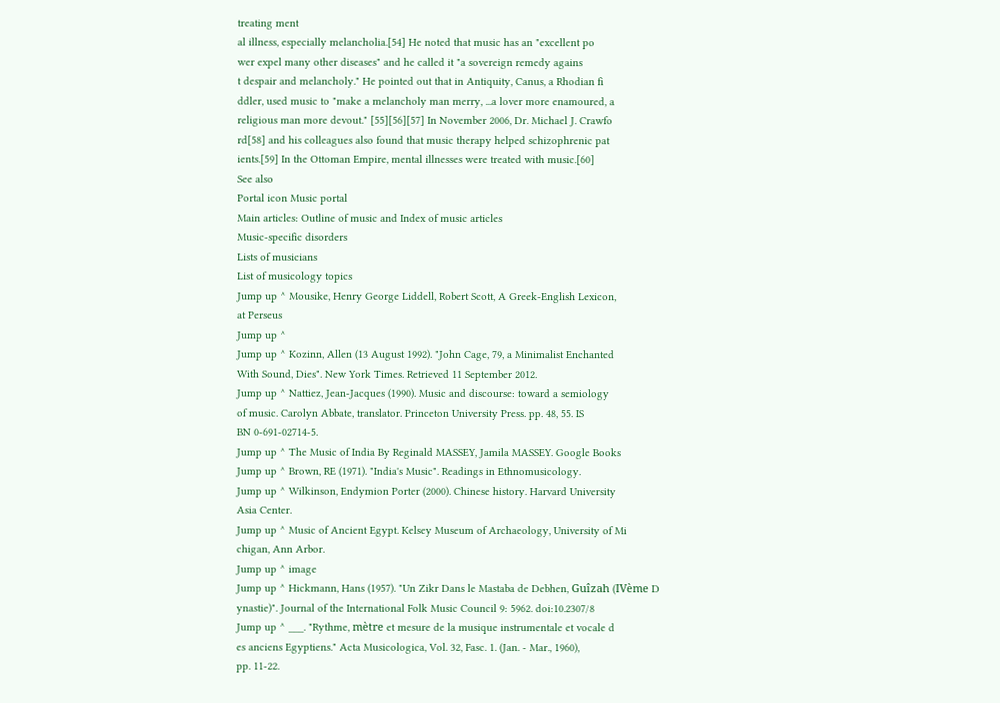treating ment
al illness, especially melancholia.[54] He noted that music has an "excellent po
wer expel many other diseases" and he called it "a sovereign remedy agains
t despair and melancholy." He pointed out that in Antiquity, Canus, a Rhodian fi
ddler, used music to "make a melancholy man merry, ...a lover more enamoured, a
religious man more devout." [55][56][57] In November 2006, Dr. Michael J. Crawfo
rd[58] and his colleagues also found that music therapy helped schizophrenic pat
ients.[59] In the Ottoman Empire, mental illnesses were treated with music.[60]
See also
Portal icon Music portal
Main articles: Outline of music and Index of music articles
Music-specific disorders
Lists of musicians
List of musicology topics
Jump up ^ Mousike, Henry George Liddell, Robert Scott, A Greek-English Lexicon,
at Perseus
Jump up ^
Jump up ^ Kozinn, Allen (13 August 1992). "John Cage, 79, a Minimalist Enchanted
With Sound, Dies". New York Times. Retrieved 11 September 2012.
Jump up ^ Nattiez, Jean-Jacques (1990). Music and discourse: toward a semiology
of music. Carolyn Abbate, translator. Princeton University Press. pp. 48, 55. IS
BN 0-691-02714-5.
Jump up ^ The Music of India By Reginald MASSEY, Jamila MASSEY. Google Books
Jump up ^ Brown, RE (1971). "India's Music". Readings in Ethnomusicology.
Jump up ^ Wilkinson, Endymion Porter (2000). Chinese history. Harvard University
Asia Center.
Jump up ^ Music of Ancient Egypt. Kelsey Museum of Archaeology, University of Mi
chigan, Ann Arbor.
Jump up ^ image
Jump up ^ Hickmann, Hans (1957). "Un Zikr Dans le Mastaba de Debhen, Guîzah (IVème D
ynastie)". Journal of the International Folk Music Council 9: 5962. doi:10.2307/8
Jump up ^ ___. "Rythme, mètre et mesure de la musique instrumentale et vocale d
es anciens Egyptiens." Acta Musicologica, Vol. 32, Fasc. 1. (Jan. - Mar., 1960),
pp. 11-22.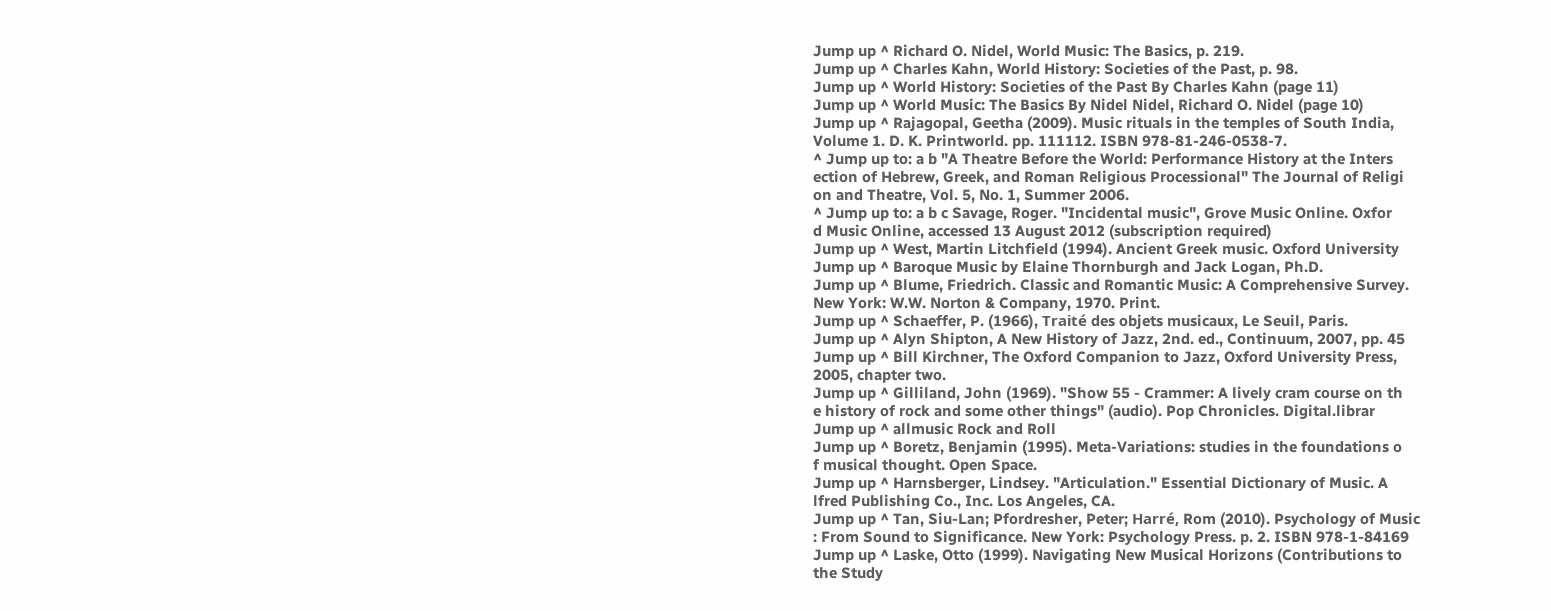Jump up ^ Richard O. Nidel, World Music: The Basics, p. 219.
Jump up ^ Charles Kahn, World History: Societies of the Past, p. 98.
Jump up ^ World History: Societies of the Past By Charles Kahn (page 11)
Jump up ^ World Music: The Basics By Nidel Nidel, Richard O. Nidel (page 10)
Jump up ^ Rajagopal, Geetha (2009). Music rituals in the temples of South India,
Volume 1. D. K. Printworld. pp. 111112. ISBN 978-81-246-0538-7.
^ Jump up to: a b "A Theatre Before the World: Performance History at the Inters
ection of Hebrew, Greek, and Roman Religious Processional" The Journal of Religi
on and Theatre, Vol. 5, No. 1, Summer 2006.
^ Jump up to: a b c Savage, Roger. "Incidental music", Grove Music Online. Oxfor
d Music Online, accessed 13 August 2012 (subscription required)
Jump up ^ West, Martin Litchfield (1994). Ancient Greek music. Oxford University
Jump up ^ Baroque Music by Elaine Thornburgh and Jack Logan, Ph.D.
Jump up ^ Blume, Friedrich. Classic and Romantic Music: A Comprehensive Survey.
New York: W.W. Norton & Company, 1970. Print.
Jump up ^ Schaeffer, P. (1966), Traité des objets musicaux, Le Seuil, Paris.
Jump up ^ Alyn Shipton, A New History of Jazz, 2nd. ed., Continuum, 2007, pp. 45
Jump up ^ Bill Kirchner, The Oxford Companion to Jazz, Oxford University Press,
2005, chapter two.
Jump up ^ Gilliland, John (1969). "Show 55 - Crammer: A lively cram course on th
e history of rock and some other things" (audio). Pop Chronicles. Digital.librar
Jump up ^ allmusic Rock and Roll
Jump up ^ Boretz, Benjamin (1995). Meta-Variations: studies in the foundations o
f musical thought. Open Space.
Jump up ^ Harnsberger, Lindsey. "Articulation." Essential Dictionary of Music. A
lfred Publishing Co., Inc. Los Angeles, CA.
Jump up ^ Tan, Siu-Lan; Pfordresher, Peter; Harré, Rom (2010). Psychology of Music
: From Sound to Significance. New York: Psychology Press. p. 2. ISBN 978-1-84169
Jump up ^ Laske, Otto (1999). Navigating New Musical Horizons (Contributions to
the Study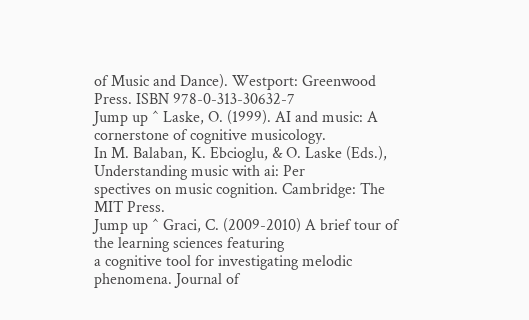of Music and Dance). Westport: Greenwood Press. ISBN 978-0-313-30632-7
Jump up ^ Laske, O. (1999). AI and music: A cornerstone of cognitive musicology.
In M. Balaban, K. Ebcioglu, & O. Laske (Eds.), Understanding music with ai: Per
spectives on music cognition. Cambridge: The MIT Press.
Jump up ^ Graci, C. (2009-2010) A brief tour of the learning sciences featuring
a cognitive tool for investigating melodic phenomena. Journal of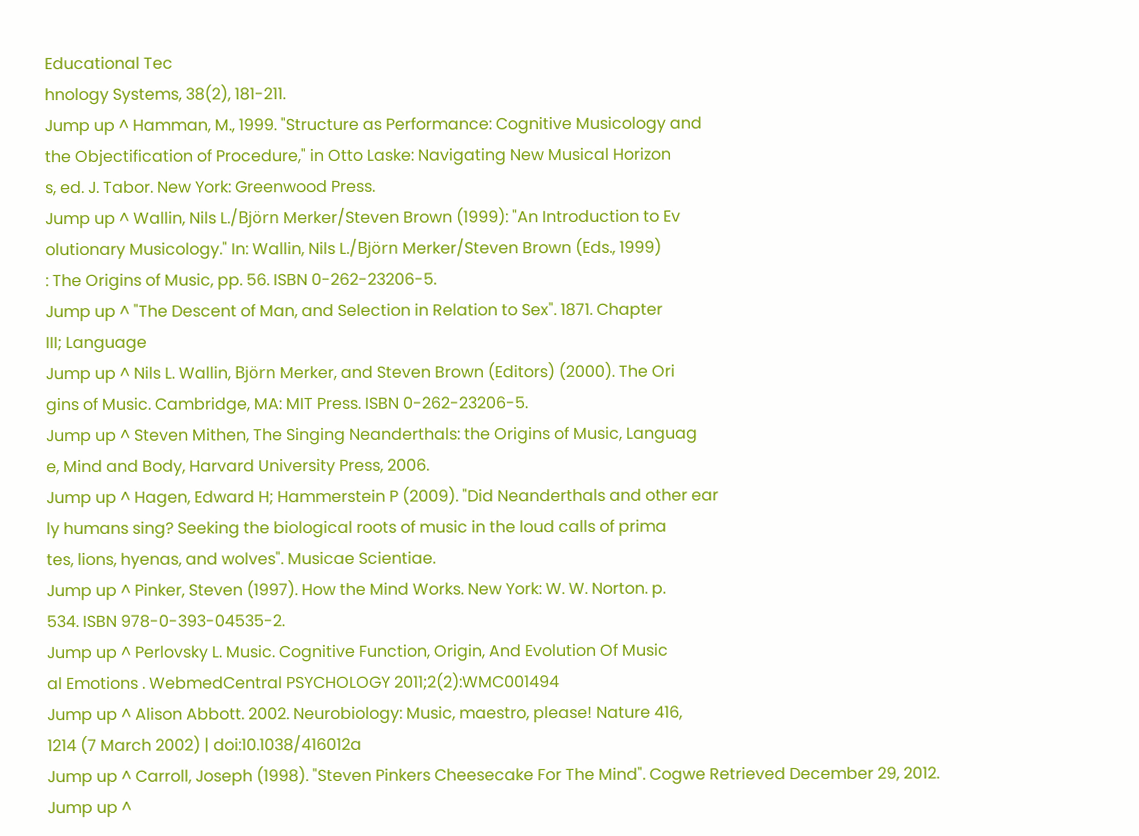Educational Tec
hnology Systems, 38(2), 181-211.
Jump up ^ Hamman, M., 1999. "Structure as Performance: Cognitive Musicology and
the Objectification of Procedure," in Otto Laske: Navigating New Musical Horizon
s, ed. J. Tabor. New York: Greenwood Press.
Jump up ^ Wallin, Nils L./Björn Merker/Steven Brown (1999): "An Introduction to Ev
olutionary Musicology." In: Wallin, Nils L./Björn Merker/Steven Brown (Eds., 1999)
: The Origins of Music, pp. 56. ISBN 0-262-23206-5.
Jump up ^ "The Descent of Man, and Selection in Relation to Sex". 1871. Chapter
III; Language
Jump up ^ Nils L. Wallin, Björn Merker, and Steven Brown (Editors) (2000). The Ori
gins of Music. Cambridge, MA: MIT Press. ISBN 0-262-23206-5.
Jump up ^ Steven Mithen, The Singing Neanderthals: the Origins of Music, Languag
e, Mind and Body, Harvard University Press, 2006.
Jump up ^ Hagen, Edward H; Hammerstein P (2009). "Did Neanderthals and other ear
ly humans sing? Seeking the biological roots of music in the loud calls of prima
tes, lions, hyenas, and wolves". Musicae Scientiae.
Jump up ^ Pinker, Steven (1997). How the Mind Works. New York: W. W. Norton. p.
534. ISBN 978-0-393-04535-2.
Jump up ^ Perlovsky L. Music. Cognitive Function, Origin, And Evolution Of Music
al Emotions . WebmedCentral PSYCHOLOGY 2011;2(2):WMC001494
Jump up ^ Alison Abbott. 2002. Neurobiology: Music, maestro, please! Nature 416,
1214 (7 March 2002) | doi:10.1038/416012a
Jump up ^ Carroll, Joseph (1998). "Steven Pinkers Cheesecake For The Mind". Cogwe Retrieved December 29, 2012.
Jump up ^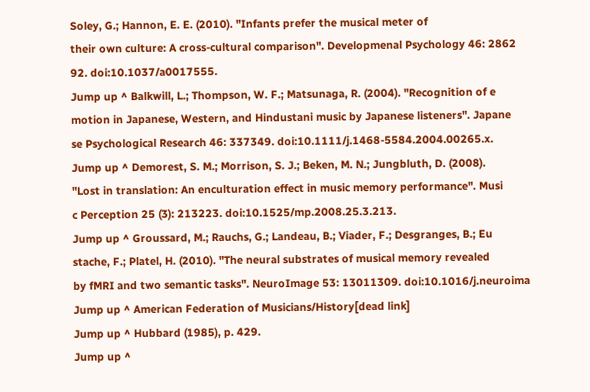Soley, G.; Hannon, E. E. (2010). "Infants prefer the musical meter of
their own culture: A cross-cultural comparison". Developmenal Psychology 46: 2862
92. doi:10.1037/a0017555.
Jump up ^ Balkwill, L.; Thompson, W. F.; Matsunaga, R. (2004). "Recognition of e
motion in Japanese, Western, and Hindustani music by Japanese listeners". Japane
se Psychological Research 46: 337349. doi:10.1111/j.1468-5584.2004.00265.x.
Jump up ^ Demorest, S. M.; Morrison, S. J.; Beken, M. N.; Jungbluth, D. (2008).
"Lost in translation: An enculturation effect in music memory performance". Musi
c Perception 25 (3): 213223. doi:10.1525/mp.2008.25.3.213.
Jump up ^ Groussard, M.; Rauchs, G.; Landeau, B.; Viader, F.; Desgranges, B.; Eu
stache, F.; Platel, H. (2010). "The neural substrates of musical memory revealed
by fMRI and two semantic tasks". NeuroImage 53: 13011309. doi:10.1016/j.neuroima
Jump up ^ American Federation of Musicians/History[dead link]
Jump up ^ Hubbard (1985), p. 429.
Jump up ^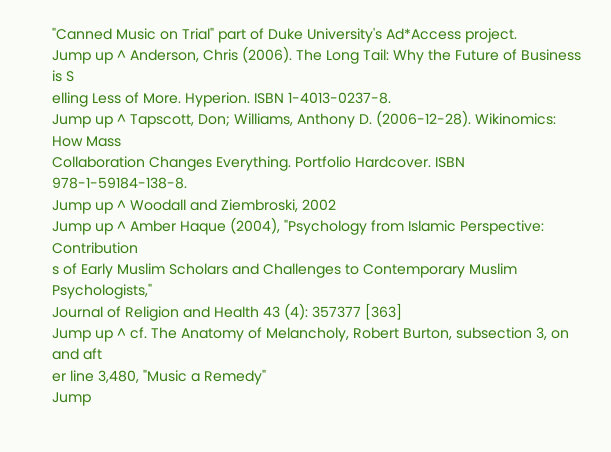"Canned Music on Trial" part of Duke University's Ad*Access project.
Jump up ^ Anderson, Chris (2006). The Long Tail: Why the Future of Business is S
elling Less of More. Hyperion. ISBN 1-4013-0237-8.
Jump up ^ Tapscott, Don; Williams, Anthony D. (2006-12-28). Wikinomics: How Mass
Collaboration Changes Everything. Portfolio Hardcover. ISBN 978-1-59184-138-8.
Jump up ^ Woodall and Ziembroski, 2002
Jump up ^ Amber Haque (2004), "Psychology from Islamic Perspective: Contribution
s of Early Muslim Scholars and Challenges to Contemporary Muslim Psychologists,"
Journal of Religion and Health 43 (4): 357377 [363]
Jump up ^ cf. The Anatomy of Melancholy, Robert Burton, subsection 3, on and aft
er line 3,480, "Music a Remedy"
Jump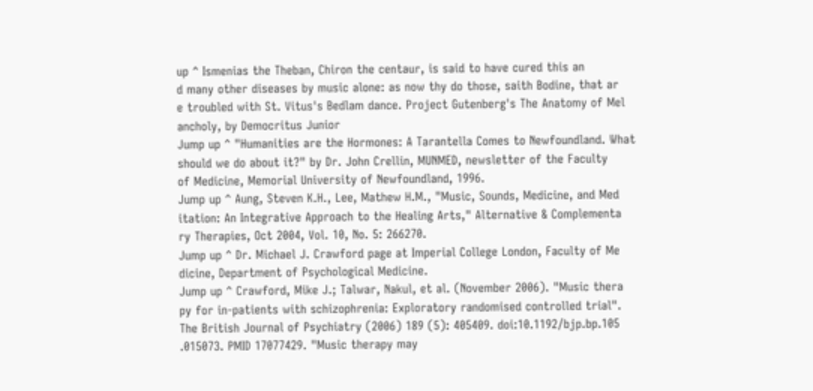up ^ Ismenias the Theban, Chiron the centaur, is said to have cured this an
d many other diseases by music alone: as now thy do those, saith Bodine, that ar
e troubled with St. Vitus's Bedlam dance. Project Gutenberg's The Anatomy of Mel
ancholy, by Democritus Junior
Jump up ^ "Humanities are the Hormones: A Tarantella Comes to Newfoundland. What
should we do about it?" by Dr. John Crellin, MUNMED, newsletter of the Faculty
of Medicine, Memorial University of Newfoundland, 1996.
Jump up ^ Aung, Steven K.H., Lee, Mathew H.M., "Music, Sounds, Medicine, and Med
itation: An Integrative Approach to the Healing Arts," Alternative & Complementa
ry Therapies, Oct 2004, Vol. 10, No. 5: 266270.
Jump up ^ Dr. Michael J. Crawford page at Imperial College London, Faculty of Me
dicine, Department of Psychological Medicine.
Jump up ^ Crawford, Mike J.; Talwar, Nakul, et al. (November 2006). "Music thera
py for in-patients with schizophrenia: Exploratory randomised controlled trial".
The British Journal of Psychiatry (2006) 189 (5): 405409. doi:10.1192/bjp.bp.105
.015073. PMID 17077429. "Music therapy may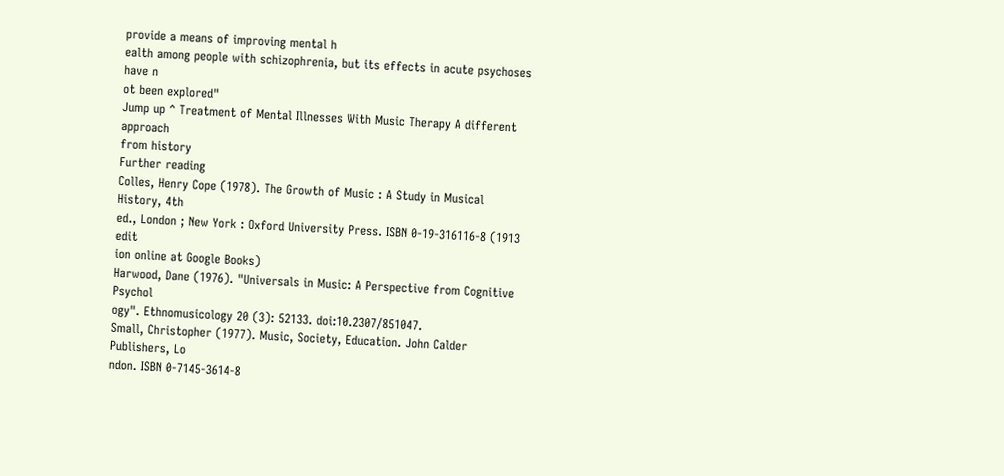provide a means of improving mental h
ealth among people with schizophrenia, but its effects in acute psychoses have n
ot been explored"
Jump up ^ Treatment of Mental Illnesses With Music Therapy A different approach
from history
Further reading
Colles, Henry Cope (1978). The Growth of Music : A Study in Musical History, 4th
ed., London ; New York : Oxford University Press. ISBN 0-19-316116-8 (1913 edit
ion online at Google Books)
Harwood, Dane (1976). "Universals in Music: A Perspective from Cognitive Psychol
ogy". Ethnomusicology 20 (3): 52133. doi:10.2307/851047.
Small, Christopher (1977). Music, Society, Education. John Calder Publishers, Lo
ndon. ISBN 0-7145-3614-8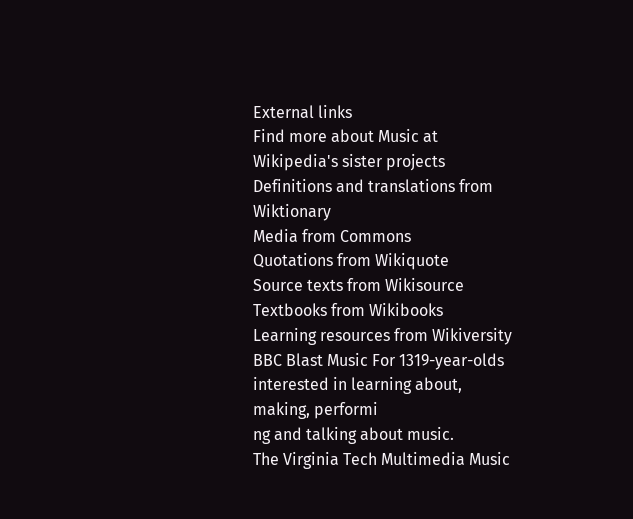External links
Find more about Music at Wikipedia's sister projects
Definitions and translations from Wiktionary
Media from Commons
Quotations from Wikiquote
Source texts from Wikisource
Textbooks from Wikibooks
Learning resources from Wikiversity
BBC Blast Music For 1319-year-olds interested in learning about, making, performi
ng and talking about music.
The Virginia Tech Multimedia Music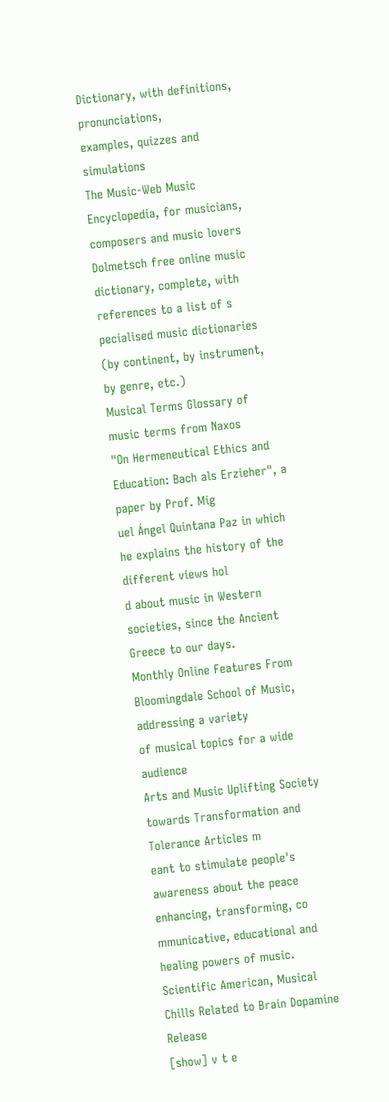Dictionary, with definitions, pronunciations,
examples, quizzes and simulations
The Music-Web Music Encyclopedia, for musicians, composers and music lovers
Dolmetsch free online music dictionary, complete, with references to a list of s
pecialised music dictionaries (by continent, by instrument, by genre, etc.)
Musical Terms Glossary of music terms from Naxos
"On Hermeneutical Ethics and Education: Bach als Erzieher", a paper by Prof. Mig
uel Ángel Quintana Paz in which he explains the history of the different views hol
d about music in Western societies, since the Ancient Greece to our days.
Monthly Online Features From Bloomingdale School of Music, addressing a variety
of musical topics for a wide audience
Arts and Music Uplifting Society towards Transformation and Tolerance Articles m
eant to stimulate people's awareness about the peace enhancing, transforming, co
mmunicative, educational and healing powers of music.
Scientific American, Musical Chills Related to Brain Dopamine Release
[show] v t e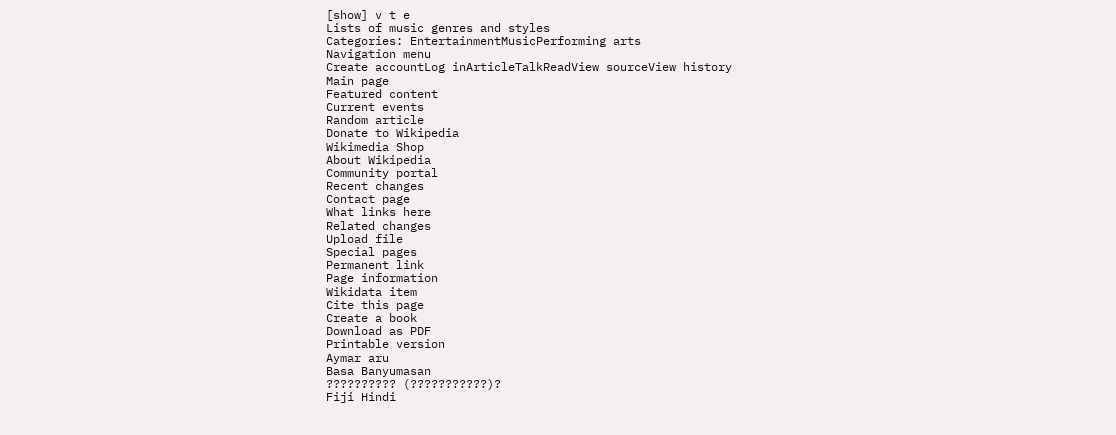[show] v t e
Lists of music genres and styles
Categories: EntertainmentMusicPerforming arts
Navigation menu
Create accountLog inArticleTalkReadView sourceView history
Main page
Featured content
Current events
Random article
Donate to Wikipedia
Wikimedia Shop
About Wikipedia
Community portal
Recent changes
Contact page
What links here
Related changes
Upload file
Special pages
Permanent link
Page information
Wikidata item
Cite this page
Create a book
Download as PDF
Printable version
Aymar aru
Basa Banyumasan
?????????? (???????????)?
Fiji Hindi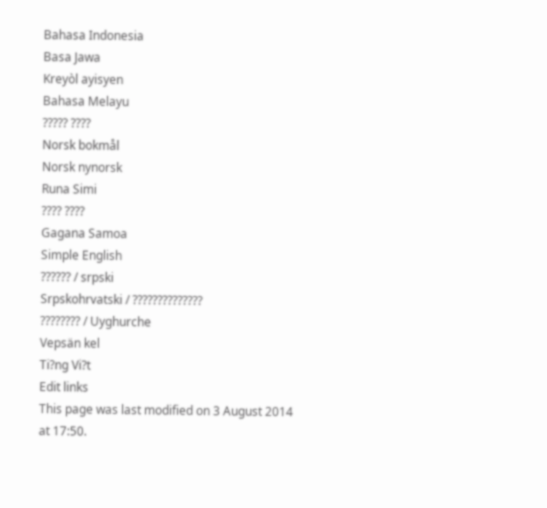Bahasa Indonesia
Basa Jawa
Kreyòl ayisyen
Bahasa Melayu
????? ????
Norsk bokmål
Norsk nynorsk
Runa Simi
???? ????
Gagana Samoa
Simple English
?????? / srpski
Srpskohrvatski / ??????????????
???????? / Uyghurche
Vepsän kel
Ti?ng Vi?t
Edit links
This page was last modified on 3 August 2014 at 17:50.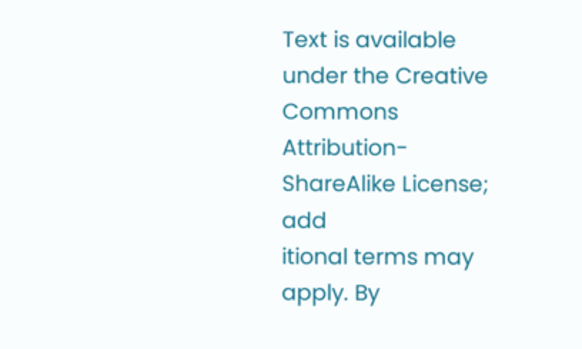Text is available under the Creative Commons Attribution-ShareAlike License; add
itional terms may apply. By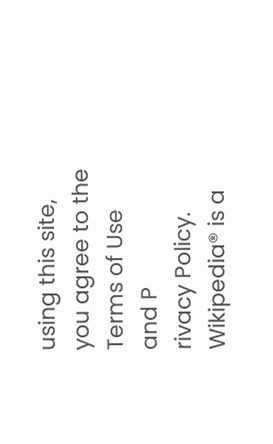using this site, you agree to the Terms of Use and P
rivacy Policy. Wikipedia® is a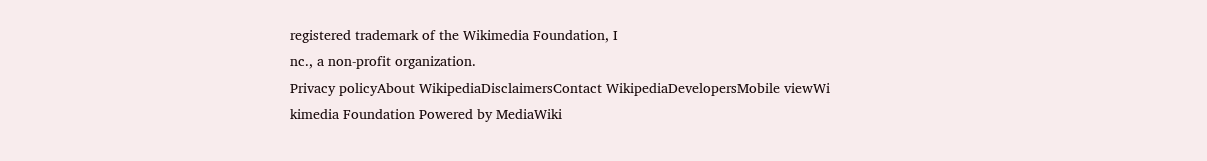registered trademark of the Wikimedia Foundation, I
nc., a non-profit organization.
Privacy policyAbout WikipediaDisclaimersContact WikipediaDevelopersMobile viewWi
kimedia Foundation Powered by MediaWiki